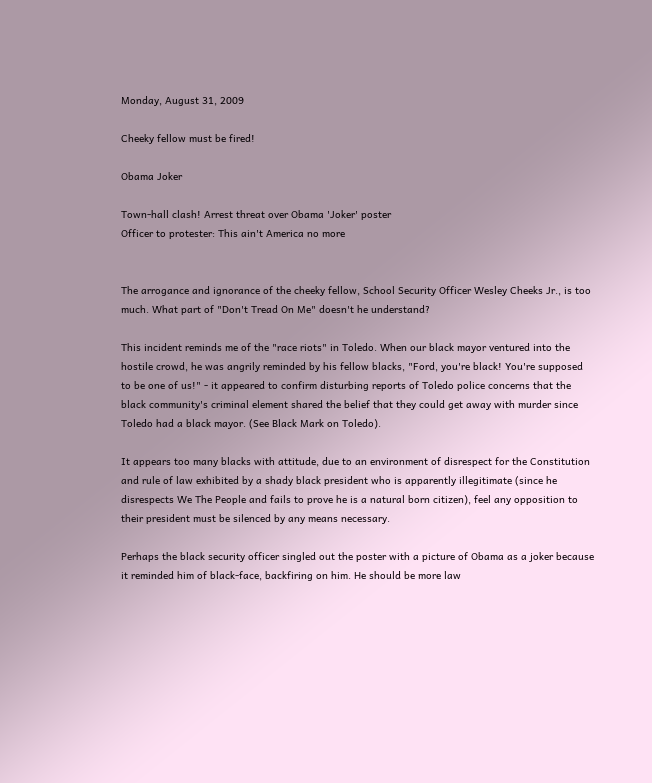Monday, August 31, 2009

Cheeky fellow must be fired!

Obama Joker

Town-hall clash! Arrest threat over Obama 'Joker' poster
Officer to protester: This ain't America no more


The arrogance and ignorance of the cheeky fellow, School Security Officer Wesley Cheeks Jr., is too much. What part of "Don't Tread On Me" doesn't he understand?

This incident reminds me of the "race riots" in Toledo. When our black mayor ventured into the hostile crowd, he was angrily reminded by his fellow blacks, "Ford, you're black! You're supposed to be one of us!" - it appeared to confirm disturbing reports of Toledo police concerns that the black community's criminal element shared the belief that they could get away with murder since Toledo had a black mayor. (See Black Mark on Toledo).

It appears too many blacks with attitude, due to an environment of disrespect for the Constitution and rule of law exhibited by a shady black president who is apparently illegitimate (since he disrespects We The People and fails to prove he is a natural born citizen), feel any opposition to their president must be silenced by any means necessary.

Perhaps the black security officer singled out the poster with a picture of Obama as a joker because it reminded him of black-face, backfiring on him. He should be more law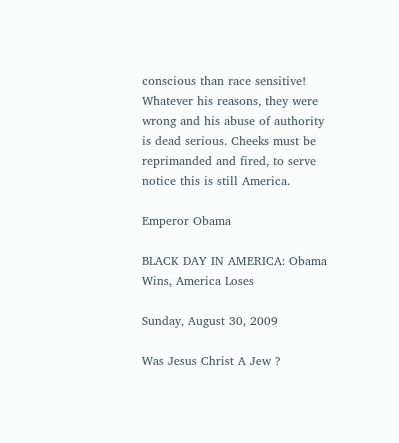conscious than race sensitive! Whatever his reasons, they were wrong and his abuse of authority is dead serious. Cheeks must be reprimanded and fired, to serve notice this is still America.

Emperor Obama

BLACK DAY IN AMERICA: Obama Wins, America Loses

Sunday, August 30, 2009

Was Jesus Christ A Jew ?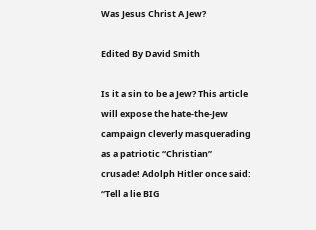Was Jesus Christ A Jew?

Edited By David Smith

Is it a sin to be a Jew? This article will expose the hate-the-Jew campaign cleverly masquerading as a patriotic “Christian” crusade! Adolph Hitler once said: “Tell a lie BIG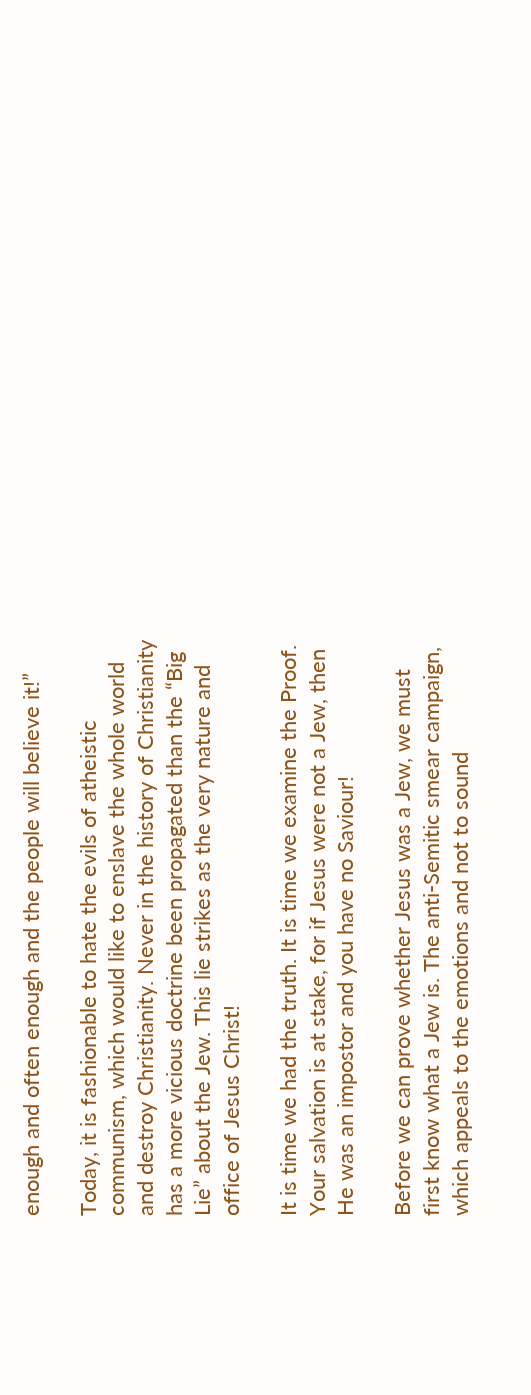enough and often enough and the people will believe it!”

Today, it is fashionable to hate the evils of atheistic communism, which would like to enslave the whole world and destroy Christianity. Never in the history of Christianity has a more vicious doctrine been propagated than the “Big Lie” about the Jew. This lie strikes as the very nature and office of Jesus Christ!

It is time we had the truth. It is time we examine the Proof. Your salvation is at stake, for if Jesus were not a Jew, then He was an impostor and you have no Saviour!

Before we can prove whether Jesus was a Jew, we must first know what a Jew is. The anti-Semitic smear campaign, which appeals to the emotions and not to sound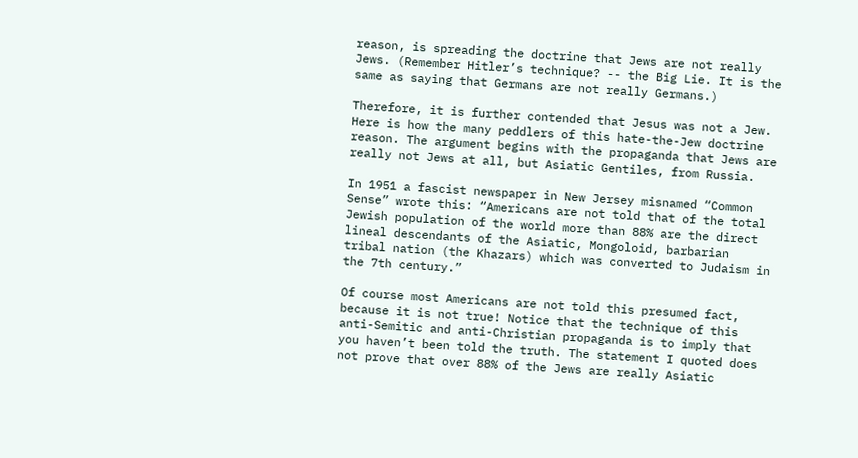reason, is spreading the doctrine that Jews are not really Jews. (Remember Hitler’s technique? -- the Big Lie. It is the same as saying that Germans are not really Germans.)

Therefore, it is further contended that Jesus was not a Jew. Here is how the many peddlers of this hate-the-Jew doctrine reason. The argument begins with the propaganda that Jews are really not Jews at all, but Asiatic Gentiles, from Russia.

In 1951 a fascist newspaper in New Jersey misnamed “Common Sense” wrote this: “Americans are not told that of the total Jewish population of the world more than 88% are the direct lineal descendants of the Asiatic, Mongoloid, barbarian tribal nation (the Khazars) which was converted to Judaism in the 7th century.”

Of course most Americans are not told this presumed fact, because it is not true! Notice that the technique of this anti-Semitic and anti-Christian propaganda is to imply that you haven’t been told the truth. The statement I quoted does not prove that over 88% of the Jews are really Asiatic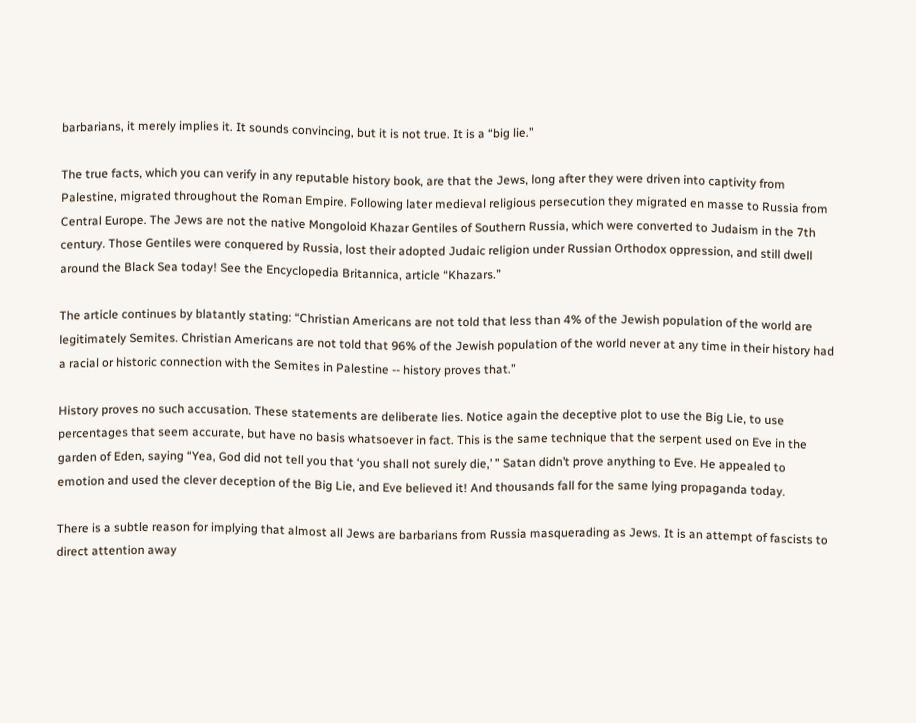barbarians, it merely implies it. It sounds convincing, but it is not true. It is a “big lie.”

The true facts, which you can verify in any reputable history book, are that the Jews, long after they were driven into captivity from Palestine, migrated throughout the Roman Empire. Following later medieval religious persecution they migrated en masse to Russia from Central Europe. The Jews are not the native Mongoloid Khazar Gentiles of Southern Russia, which were converted to Judaism in the 7th century. Those Gentiles were conquered by Russia, lost their adopted Judaic religion under Russian Orthodox oppression, and still dwell around the Black Sea today! See the Encyclopedia Britannica, article “Khazars.”

The article continues by blatantly stating: “Christian Americans are not told that less than 4% of the Jewish population of the world are legitimately Semites. Christian Americans are not told that 96% of the Jewish population of the world never at any time in their history had a racial or historic connection with the Semites in Palestine -- history proves that.”

History proves no such accusation. These statements are deliberate lies. Notice again the deceptive plot to use the Big Lie, to use percentages that seem accurate, but have no basis whatsoever in fact. This is the same technique that the serpent used on Eve in the garden of Eden, saying “Yea, God did not tell you that ‘you shall not surely die,’ ” Satan didn’t prove anything to Eve. He appealed to emotion and used the clever deception of the Big Lie, and Eve believed it! And thousands fall for the same lying propaganda today.

There is a subtle reason for implying that almost all Jews are barbarians from Russia masquerading as Jews. It is an attempt of fascists to direct attention away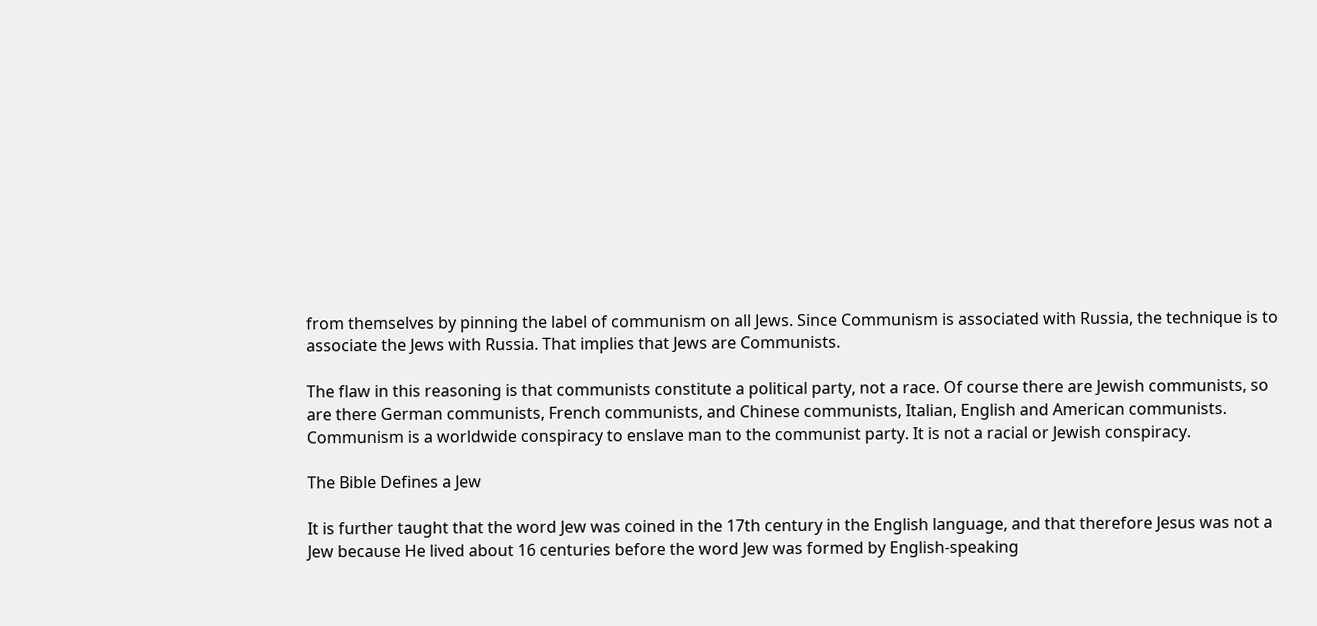from themselves by pinning the label of communism on all Jews. Since Communism is associated with Russia, the technique is to associate the Jews with Russia. That implies that Jews are Communists.

The flaw in this reasoning is that communists constitute a political party, not a race. Of course there are Jewish communists, so are there German communists, French communists, and Chinese communists, Italian, English and American communists. Communism is a worldwide conspiracy to enslave man to the communist party. It is not a racial or Jewish conspiracy.

The Bible Defines a Jew

It is further taught that the word Jew was coined in the 17th century in the English language, and that therefore Jesus was not a Jew because He lived about 16 centuries before the word Jew was formed by English-speaking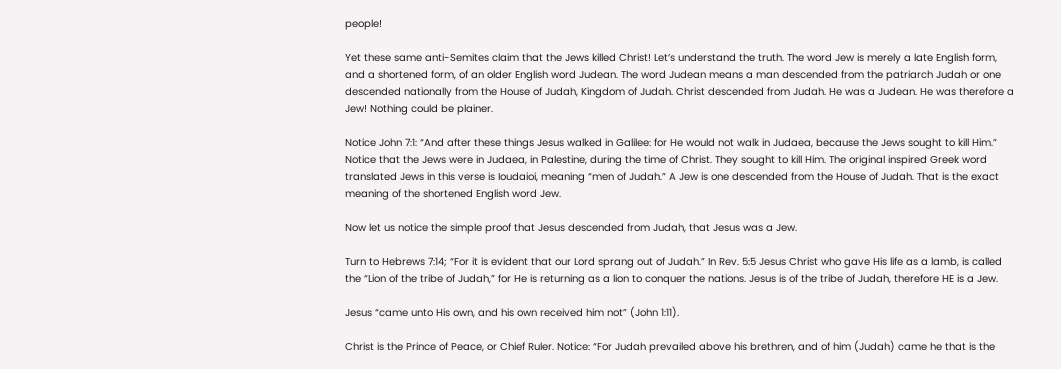people!

Yet these same anti-Semites claim that the Jews killed Christ! Let’s understand the truth. The word Jew is merely a late English form, and a shortened form, of an older English word Judean. The word Judean means a man descended from the patriarch Judah or one descended nationally from the House of Judah, Kingdom of Judah. Christ descended from Judah. He was a Judean. He was therefore a Jew! Nothing could be plainer.

Notice John 7:1: “And after these things Jesus walked in Galilee: for He would not walk in Judaea, because the Jews sought to kill Him.” Notice that the Jews were in Judaea, in Palestine, during the time of Christ. They sought to kill Him. The original inspired Greek word translated Jews in this verse is Ioudaioi, meaning “men of Judah.” A Jew is one descended from the House of Judah. That is the exact meaning of the shortened English word Jew.

Now let us notice the simple proof that Jesus descended from Judah, that Jesus was a Jew.

Turn to Hebrews 7:14; “For it is evident that our Lord sprang out of Judah.” In Rev. 5:5 Jesus Christ who gave His life as a lamb, is called the “Lion of the tribe of Judah,” for He is returning as a lion to conquer the nations. Jesus is of the tribe of Judah, therefore HE is a Jew.

Jesus “came unto His own, and his own received him not” (John 1:11).

Christ is the Prince of Peace, or Chief Ruler. Notice: “For Judah prevailed above his brethren, and of him (Judah) came he that is the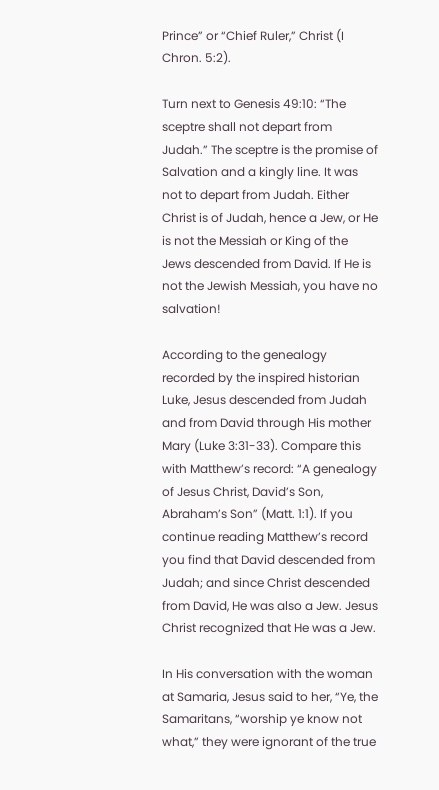Prince” or “Chief Ruler,” Christ (I Chron. 5:2).

Turn next to Genesis 49:10: “The sceptre shall not depart from Judah.” The sceptre is the promise of Salvation and a kingly line. It was not to depart from Judah. Either Christ is of Judah, hence a Jew, or He is not the Messiah or King of the Jews descended from David. If He is not the Jewish Messiah, you have no salvation!

According to the genealogy recorded by the inspired historian Luke, Jesus descended from Judah and from David through His mother Mary (Luke 3:31-33). Compare this with Matthew’s record: “A genealogy of Jesus Christ, David’s Son, Abraham’s Son” (Matt. 1:1). If you continue reading Matthew’s record you find that David descended from Judah; and since Christ descended from David, He was also a Jew. Jesus Christ recognized that He was a Jew.

In His conversation with the woman at Samaria, Jesus said to her, “Ye, the Samaritans, “worship ye know not what,” they were ignorant of the true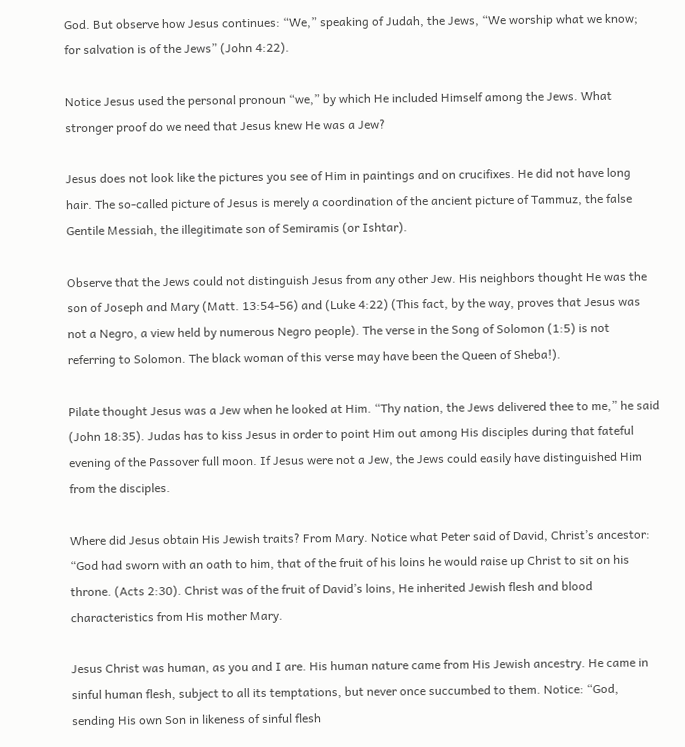God. But observe how Jesus continues: “We,” speaking of Judah, the Jews, “We worship what we know; for salvation is of the Jews” (John 4:22).

Notice Jesus used the personal pronoun “we,” by which He included Himself among the Jews. What stronger proof do we need that Jesus knew He was a Jew?

Jesus does not look like the pictures you see of Him in paintings and on crucifixes. He did not have long hair. The so-called picture of Jesus is merely a coordination of the ancient picture of Tammuz, the false Gentile Messiah, the illegitimate son of Semiramis (or Ishtar).

Observe that the Jews could not distinguish Jesus from any other Jew. His neighbors thought He was the son of Joseph and Mary (Matt. 13:54-56) and (Luke 4:22) (This fact, by the way, proves that Jesus was not a Negro, a view held by numerous Negro people). The verse in the Song of Solomon (1:5) is not referring to Solomon. The black woman of this verse may have been the Queen of Sheba!).

Pilate thought Jesus was a Jew when he looked at Him. “Thy nation, the Jews delivered thee to me,” he said (John 18:35). Judas has to kiss Jesus in order to point Him out among His disciples during that fateful evening of the Passover full moon. If Jesus were not a Jew, the Jews could easily have distinguished Him from the disciples.

Where did Jesus obtain His Jewish traits? From Mary. Notice what Peter said of David, Christ’s ancestor: “God had sworn with an oath to him, that of the fruit of his loins he would raise up Christ to sit on his throne. (Acts 2:30). Christ was of the fruit of David’s loins, He inherited Jewish flesh and blood characteristics from His mother Mary.

Jesus Christ was human, as you and I are. His human nature came from His Jewish ancestry. He came in sinful human flesh, subject to all its temptations, but never once succumbed to them. Notice: “God, sending His own Son in likeness of sinful flesh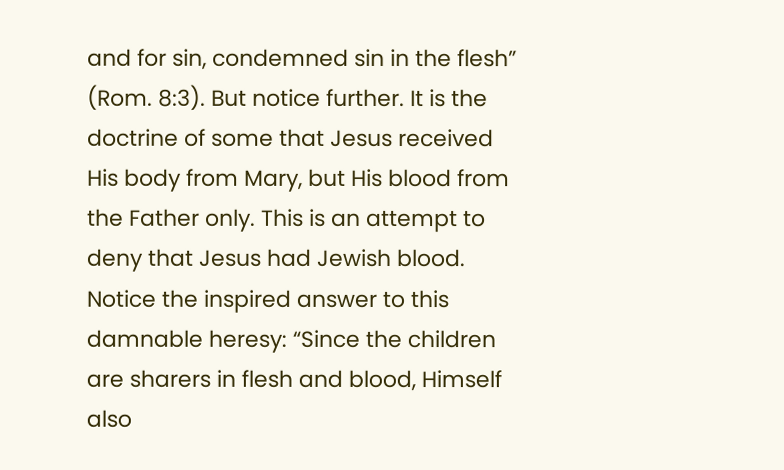and for sin, condemned sin in the flesh” (Rom. 8:3). But notice further. It is the doctrine of some that Jesus received His body from Mary, but His blood from the Father only. This is an attempt to deny that Jesus had Jewish blood. Notice the inspired answer to this damnable heresy: “Since the children are sharers in flesh and blood, Himself also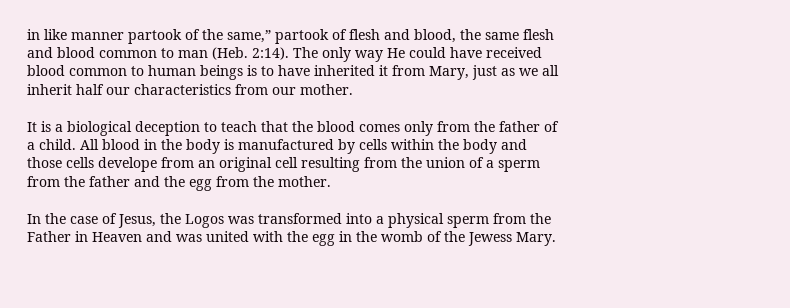in like manner partook of the same,” partook of flesh and blood, the same flesh and blood common to man (Heb. 2:14). The only way He could have received blood common to human beings is to have inherited it from Mary, just as we all inherit half our characteristics from our mother.

It is a biological deception to teach that the blood comes only from the father of a child. All blood in the body is manufactured by cells within the body and those cells develope from an original cell resulting from the union of a sperm from the father and the egg from the mother.

In the case of Jesus, the Logos was transformed into a physical sperm from the Father in Heaven and was united with the egg in the womb of the Jewess Mary.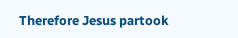Therefore Jesus partook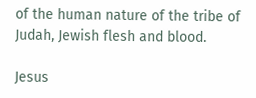of the human nature of the tribe of Judah, Jewish flesh and blood.

Jesus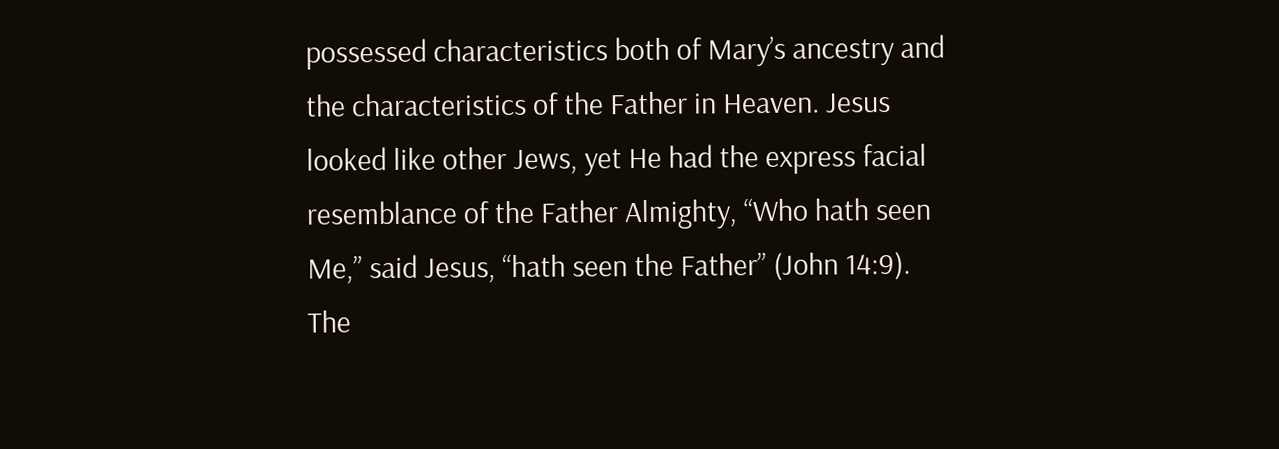possessed characteristics both of Mary’s ancestry and the characteristics of the Father in Heaven. Jesus looked like other Jews, yet He had the express facial resemblance of the Father Almighty, “Who hath seen Me,” said Jesus, “hath seen the Father” (John 14:9). The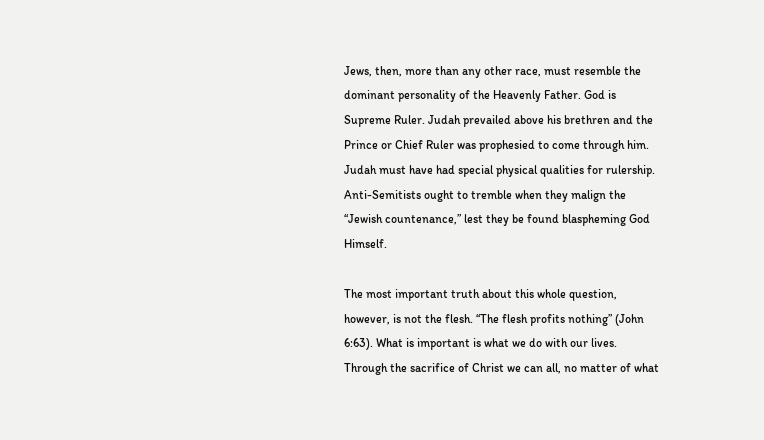Jews, then, more than any other race, must resemble the dominant personality of the Heavenly Father. God is Supreme Ruler. Judah prevailed above his brethren and the Prince or Chief Ruler was prophesied to come through him. Judah must have had special physical qualities for rulership. Anti-Semitists ought to tremble when they malign the “Jewish countenance,” lest they be found blaspheming God Himself.

The most important truth about this whole question, however, is not the flesh. “The flesh profits nothing” (John 6:63). What is important is what we do with our lives. Through the sacrifice of Christ we can all, no matter of what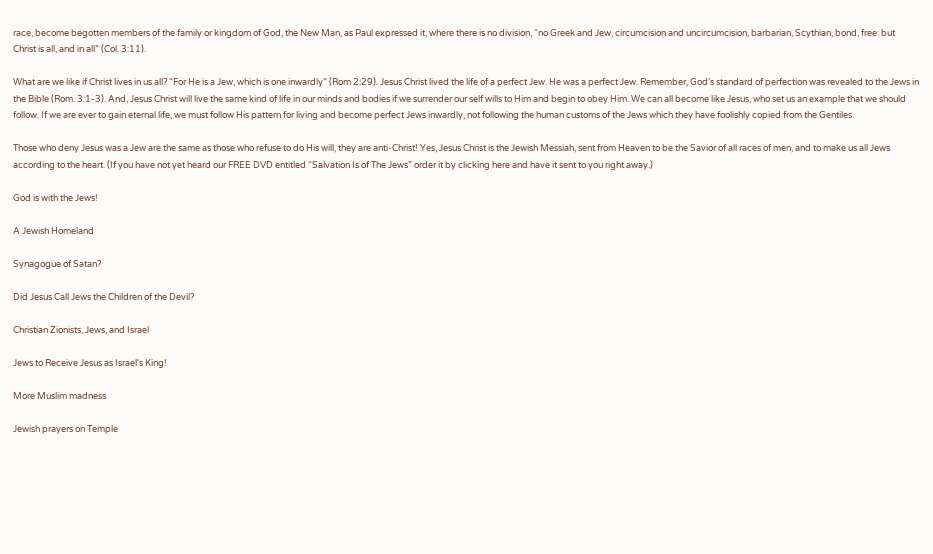race, become begotten members of the family or kingdom of God, the New Man, as Paul expressed it, where there is no division, “no Greek and Jew, circumcision and uncircumcision, barbarian, Scythian, bond, free: but Christ is all, and in all” (Col. 3:11).

What are we like if Christ lives in us all? “For He is a Jew, which is one inwardly” (Rom 2:29). Jesus Christ lived the life of a perfect Jew. He was a perfect Jew. Remember, God’s standard of perfection was revealed to the Jews in the Bible (Rom. 3:1-3). And, Jesus Christ will live the same kind of life in our minds and bodies if we surrender our self wills to Him and begin to obey Him. We can all become like Jesus, who set us an example that we should follow. If we are ever to gain eternal life, we must follow His pattern for living and become perfect Jews inwardly, not following the human customs of the Jews which they have foolishly copied from the Gentiles.

Those who deny Jesus was a Jew are the same as those who refuse to do His will, they are anti-Christ! Yes, Jesus Christ is the Jewish Messiah, sent from Heaven to be the Savior of all races of men, and to make us all Jews according to the heart. (If you have not yet heard our FREE DVD entitled “Salvation Is of The Jews” order it by clicking here and have it sent to you right away.)

God is with the Jews!

A Jewish Homeland

Synagogue of Satan?

Did Jesus Call Jews the Children of the Devil?

Christian Zionists, Jews, and Israel

Jews to Receive Jesus as Israel's King!

More Muslim madness

Jewish prayers on Temple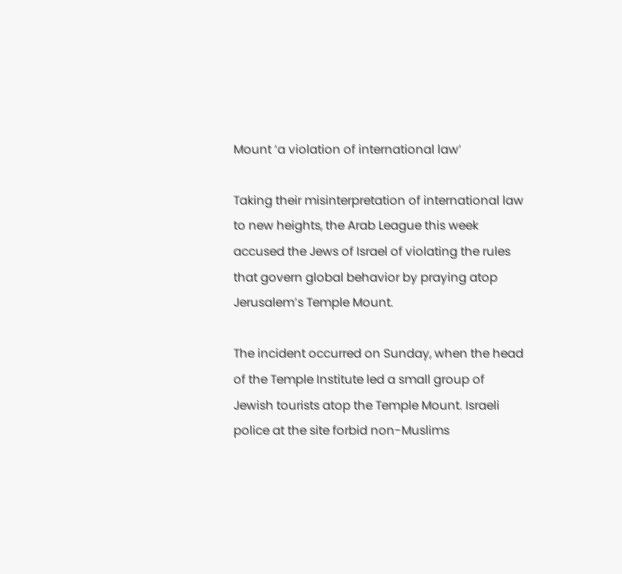Mount ‘a violation of international law’

Taking their misinterpretation of international law to new heights, the Arab League this week accused the Jews of Israel of violating the rules that govern global behavior by praying atop Jerusalem’s Temple Mount.

The incident occurred on Sunday, when the head of the Temple Institute led a small group of Jewish tourists atop the Temple Mount. Israeli police at the site forbid non-Muslims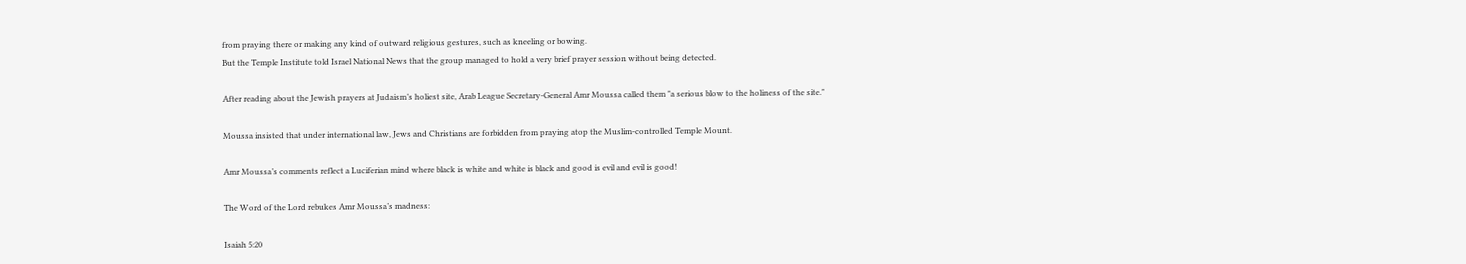from praying there or making any kind of outward religious gestures, such as kneeling or bowing.
But the Temple Institute told Israel National News that the group managed to hold a very brief prayer session without being detected.

After reading about the Jewish prayers at Judaism’s holiest site, Arab League Secretary-General Amr Moussa called them "a serious blow to the holiness of the site."

Moussa insisted that under international law, Jews and Christians are forbidden from praying atop the Muslim-controlled Temple Mount.

Amr Moussa’s comments reflect a Luciferian mind where black is white and white is black and good is evil and evil is good!

The Word of the Lord rebukes Amr Moussa’s madness:

Isaiah 5:20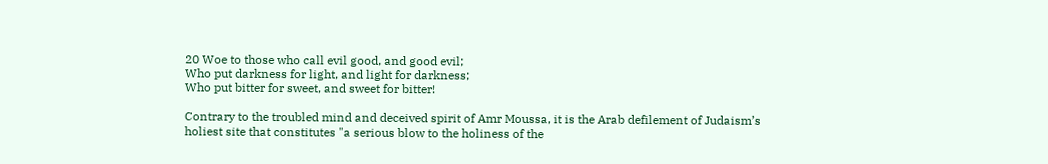20 Woe to those who call evil good, and good evil;
Who put darkness for light, and light for darkness;
Who put bitter for sweet, and sweet for bitter!

Contrary to the troubled mind and deceived spirit of Amr Moussa, it is the Arab defilement of Judaism’s holiest site that constitutes "a serious blow to the holiness of the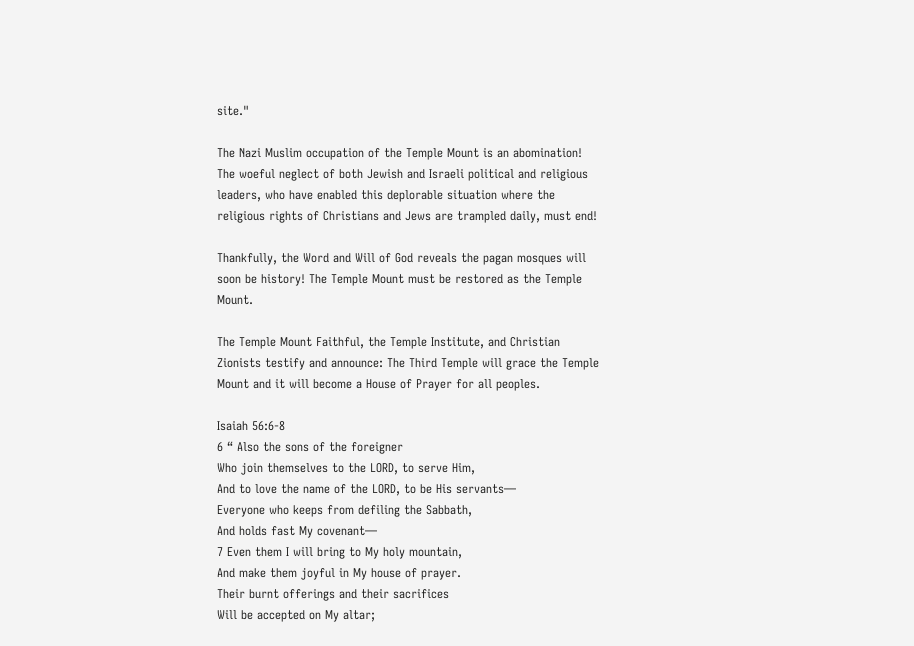site."

The Nazi Muslim occupation of the Temple Mount is an abomination! The woeful neglect of both Jewish and Israeli political and religious leaders, who have enabled this deplorable situation where the religious rights of Christians and Jews are trampled daily, must end!

Thankfully, the Word and Will of God reveals the pagan mosques will soon be history! The Temple Mount must be restored as the Temple Mount.

The Temple Mount Faithful, the Temple Institute, and Christian Zionists testify and announce: The Third Temple will grace the Temple Mount and it will become a House of Prayer for all peoples.

Isaiah 56:6-8
6 “ Also the sons of the foreigner
Who join themselves to the LORD, to serve Him,
And to love the name of the LORD, to be His servants—
Everyone who keeps from defiling the Sabbath,
And holds fast My covenant—
7 Even them I will bring to My holy mountain,
And make them joyful in My house of prayer.
Their burnt offerings and their sacrifices
Will be accepted on My altar;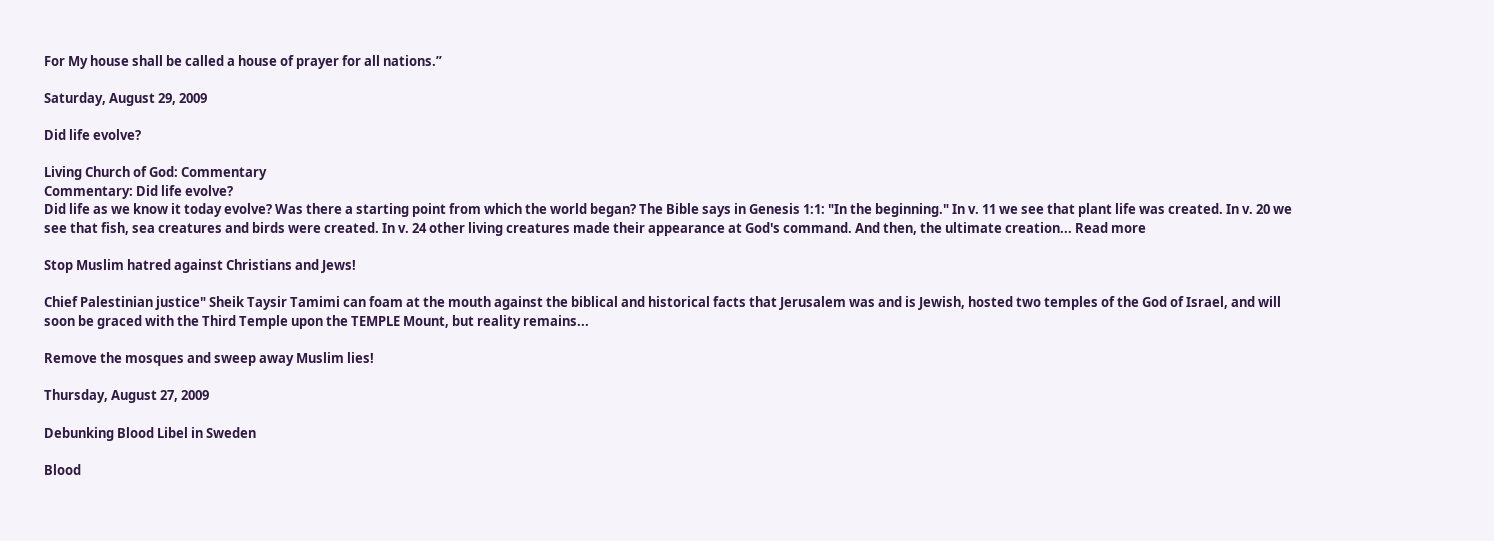For My house shall be called a house of prayer for all nations.”

Saturday, August 29, 2009

Did life evolve?

Living Church of God: Commentary
Commentary: Did life evolve?
Did life as we know it today evolve? Was there a starting point from which the world began? The Bible says in Genesis 1:1: "In the beginning." In v. 11 we see that plant life was created. In v. 20 we see that fish, sea creatures and birds were created. In v. 24 other living creatures made their appearance at God's command. And then, the ultimate creation... Read more

Stop Muslim hatred against Christians and Jews!

Chief Palestinian justice" Sheik Taysir Tamimi can foam at the mouth against the biblical and historical facts that Jerusalem was and is Jewish, hosted two temples of the God of Israel, and will soon be graced with the Third Temple upon the TEMPLE Mount, but reality remains...

Remove the mosques and sweep away Muslim lies!

Thursday, August 27, 2009

Debunking Blood Libel in Sweden

Blood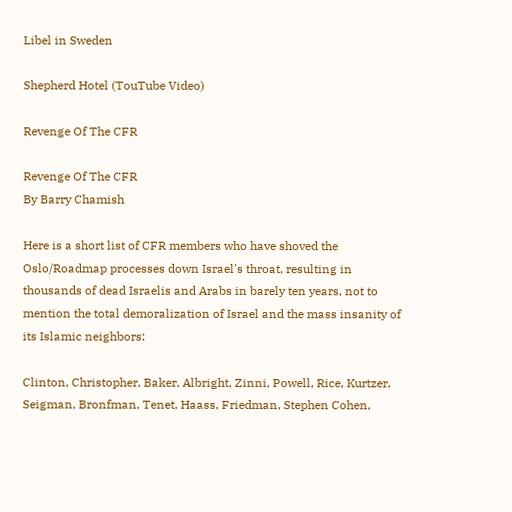Libel in Sweden

Shepherd Hotel (TouTube Video)

Revenge Of The CFR

Revenge Of The CFR
By Barry Chamish

Here is a short list of CFR members who have shoved the Oslo/Roadmap processes down Israel's throat, resulting in thousands of dead Israelis and Arabs in barely ten years, not to mention the total demoralization of Israel and the mass insanity of its Islamic neighbors:

Clinton, Christopher, Baker, Albright, Zinni, Powell, Rice, Kurtzer, Seigman, Bronfman, Tenet, Haass, Friedman, Stephen Cohen,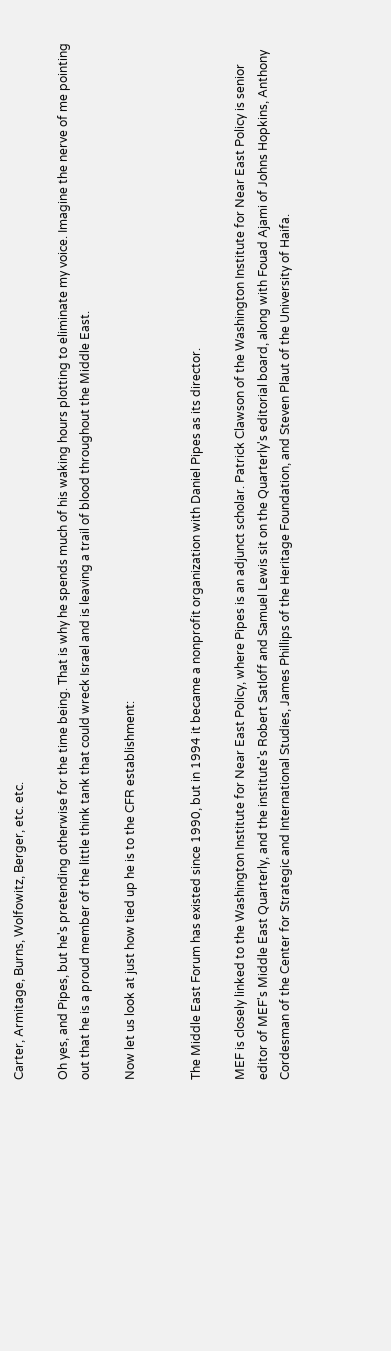Carter, Armitage, Burns, Wolfowitz, Berger, etc. etc.

Oh yes, and Pipes, but he's pretending otherwise for the time being. That is why he spends much of his waking hours plotting to eliminate my voice. Imagine the nerve of me pointing out that he is a proud member of the little think tank that could wreck Israel and is leaving a trail of blood throughout the Middle East.

Now let us look at just how tied up he is to the CFR establishment:


The Middle East Forum has existed since 1990, but in 1994 it became a nonprofit organization with Daniel Pipes as its director.

MEF is closely linked to the Washington Institute for Near East Policy, where Pipes is an adjunct scholar. Patrick Clawson of the Washington Institute for Near East Policy is senior editor of MEF's Middle East Quarterly, and the institute's Robert Satloff and Samuel Lewis sit on the Quarterly's editorial board, along with Fouad Ajami of Johns Hopkins, Anthony Cordesman of the Center for Strategic and International Studies, James Phillips of the Heritage Foundation, and Steven Plaut of the University of Haifa.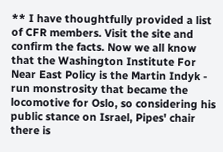** I have thoughtfully provided a list of CFR members. Visit the site and confirm the facts. Now we all know that the Washington Institute For Near East Policy is the Martin Indyk - run monstrosity that became the locomotive for Oslo, so considering his public stance on Israel, Pipes' chair there is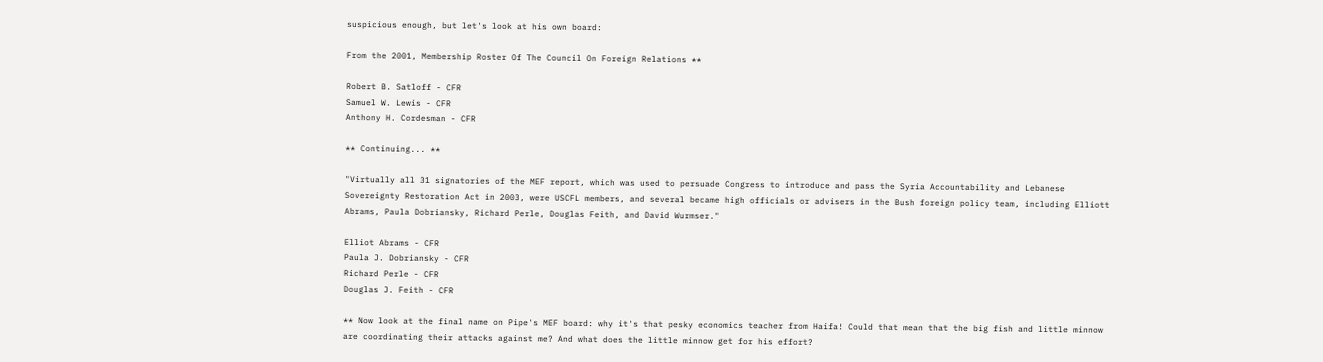suspicious enough, but let's look at his own board:

From the 2001, Membership Roster Of The Council On Foreign Relations **

Robert B. Satloff - CFR
Samuel W. Lewis - CFR
Anthony H. Cordesman - CFR

** Continuing... **

"Virtually all 31 signatories of the MEF report, which was used to persuade Congress to introduce and pass the Syria Accountability and Lebanese Sovereignty Restoration Act in 2003, were USCFL members, and several became high officials or advisers in the Bush foreign policy team, including Elliott Abrams, Paula Dobriansky, Richard Perle, Douglas Feith, and David Wurmser."

Elliot Abrams - CFR
Paula J. Dobriansky - CFR
Richard Perle - CFR
Douglas J. Feith - CFR

** Now look at the final name on Pipe's MEF board: why it's that pesky economics teacher from Haifa! Could that mean that the big fish and little minnow are coordinating their attacks against me? And what does the little minnow get for his effort?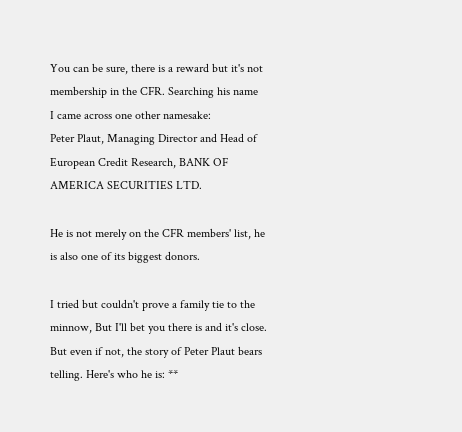You can be sure, there is a reward but it's not membership in the CFR. Searching his name
I came across one other namesake:
Peter Plaut, Managing Director and Head of European Credit Research, BANK OF AMERICA SECURITIES LTD.

He is not merely on the CFR members' list, he is also one of its biggest donors.

I tried but couldn't prove a family tie to the minnow, But I'll bet you there is and it's close. But even if not, the story of Peter Plaut bears telling. Here's who he is: **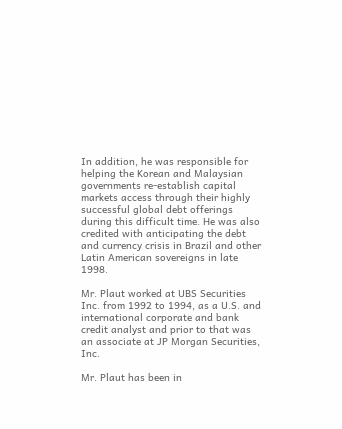In addition, he was responsible for helping the Korean and Malaysian governments re-establish capital markets access through their highly successful global debt offerings during this difficult time. He was also credited with anticipating the debt and currency crisis in Brazil and other Latin American sovereigns in late 1998.

Mr. Plaut worked at UBS Securities Inc. from 1992 to 1994, as a U.S. and international corporate and bank credit analyst and prior to that was an associate at JP Morgan Securities, Inc.

Mr. Plaut has been in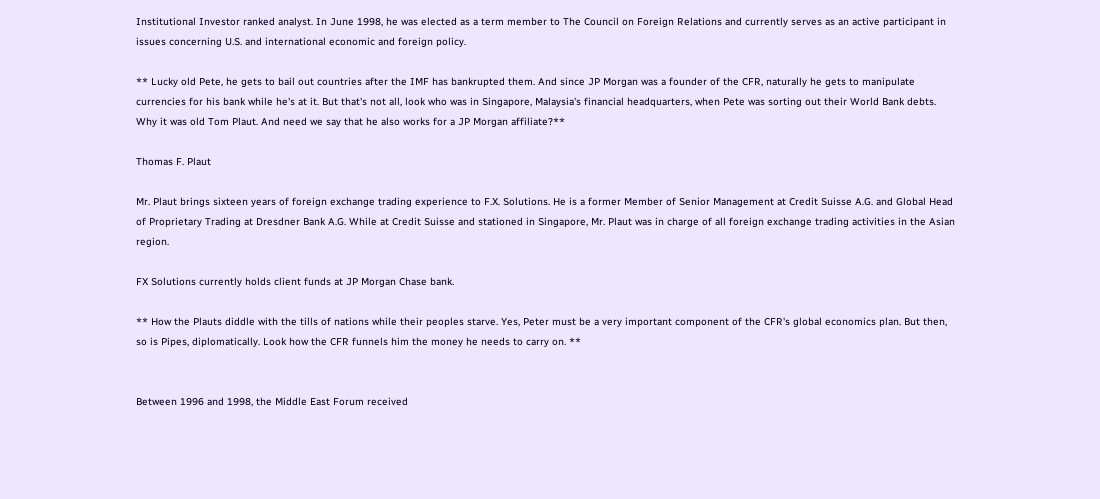Institutional Investor ranked analyst. In June 1998, he was elected as a term member to The Council on Foreign Relations and currently serves as an active participant in issues concerning U.S. and international economic and foreign policy.

** Lucky old Pete, he gets to bail out countries after the IMF has bankrupted them. And since JP Morgan was a founder of the CFR, naturally he gets to manipulate currencies for his bank while he's at it. But that's not all, look who was in Singapore, Malaysia's financial headquarters, when Pete was sorting out their World Bank debts. Why it was old Tom Plaut. And need we say that he also works for a JP Morgan affiliate?**

Thomas F. Plaut

Mr. Plaut brings sixteen years of foreign exchange trading experience to F.X. Solutions. He is a former Member of Senior Management at Credit Suisse A.G. and Global Head of Proprietary Trading at Dresdner Bank A.G. While at Credit Suisse and stationed in Singapore, Mr. Plaut was in charge of all foreign exchange trading activities in the Asian region.

FX Solutions currently holds client funds at JP Morgan Chase bank.

** How the Plauts diddle with the tills of nations while their peoples starve. Yes, Peter must be a very important component of the CFR's global economics plan. But then, so is Pipes, diplomatically. Look how the CFR funnels him the money he needs to carry on. **


Between 1996 and 1998, the Middle East Forum received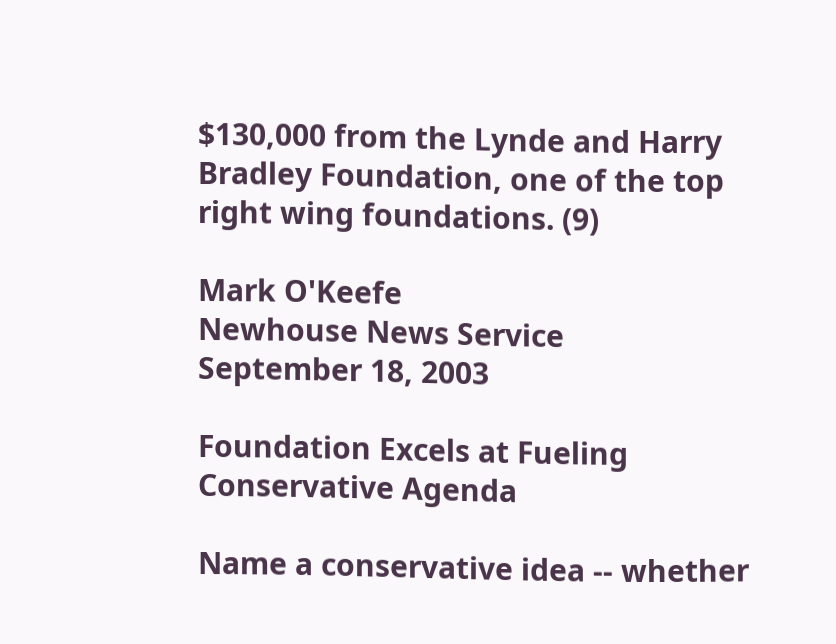$130,000 from the Lynde and Harry Bradley Foundation, one of the top right wing foundations. (9)

Mark O'Keefe
Newhouse News Service
September 18, 2003

Foundation Excels at Fueling Conservative Agenda

Name a conservative idea -- whether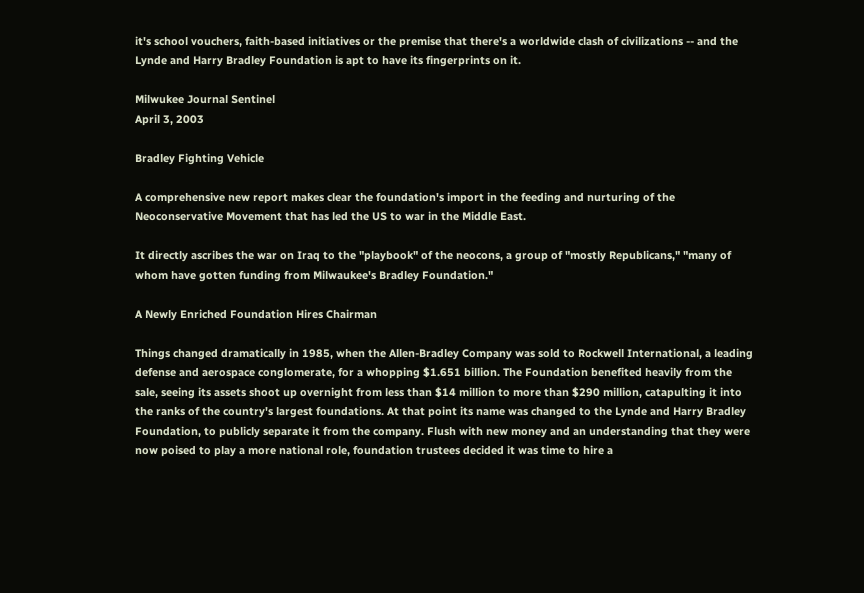it's school vouchers, faith-based initiatives or the premise that there's a worldwide clash of civilizations -- and the Lynde and Harry Bradley Foundation is apt to have its fingerprints on it.

Milwukee Journal Sentinel
April 3, 2003

Bradley Fighting Vehicle

A comprehensive new report makes clear the foundation's import in the feeding and nurturing of the Neoconservative Movement that has led the US to war in the Middle East.

It directly ascribes the war on Iraq to the "playbook" of the neocons, a group of "mostly Republicans," "many of whom have gotten funding from Milwaukee's Bradley Foundation."

A Newly Enriched Foundation Hires Chairman

Things changed dramatically in 1985, when the Allen-Bradley Company was sold to Rockwell International, a leading defense and aerospace conglomerate, for a whopping $1.651 billion. The Foundation benefited heavily from the sale, seeing its assets shoot up overnight from less than $14 million to more than $290 million, catapulting it into the ranks of the country's largest foundations. At that point its name was changed to the Lynde and Harry Bradley Foundation, to publicly separate it from the company. Flush with new money and an understanding that they were now poised to play a more national role, foundation trustees decided it was time to hire a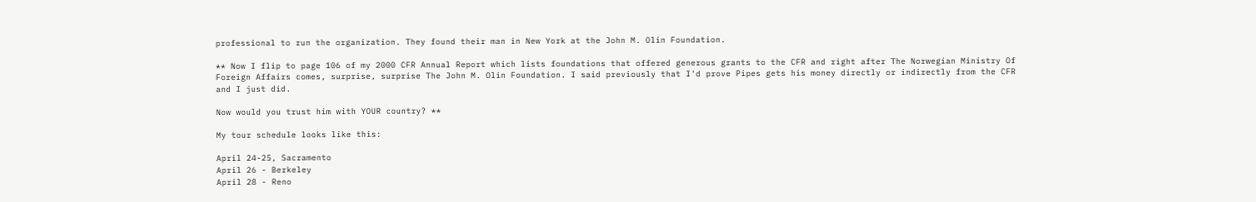professional to run the organization. They found their man in New York at the John M. Olin Foundation.

** Now I flip to page 106 of my 2000 CFR Annual Report which lists foundations that offered generous grants to the CFR and right after The Norwegian Ministry Of Foreign Affairs comes, surprise, surprise The John M. Olin Foundation. I said previously that I'd prove Pipes gets his money directly or indirectly from the CFR and I just did.

Now would you trust him with YOUR country? **

My tour schedule looks like this:

April 24-25, Sacramento
April 26 - Berkeley
April 28 - Reno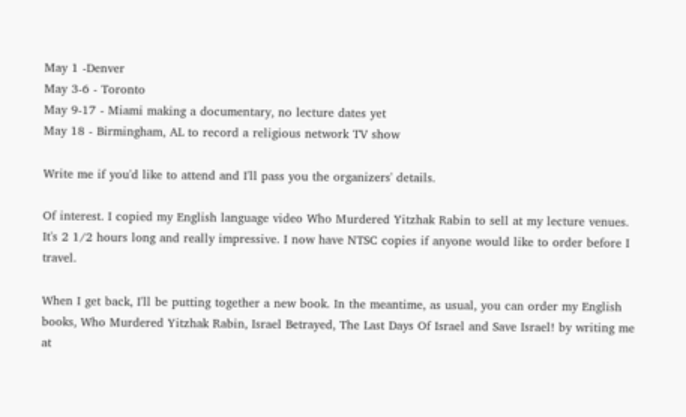May 1 -Denver
May 3-6 - Toronto
May 9-17 - Miami making a documentary, no lecture dates yet
May 18 - Birmingham, AL to record a religious network TV show

Write me if you'd like to attend and I'll pass you the organizers' details.

Of interest. I copied my English language video Who Murdered Yitzhak Rabin to sell at my lecture venues. It's 2 1/2 hours long and really impressive. I now have NTSC copies if anyone would like to order before I travel.

When I get back, I'll be putting together a new book. In the meantime, as usual, you can order my English books, Who Murdered Yitzhak Rabin, Israel Betrayed, The Last Days Of Israel and Save Israel! by writing me at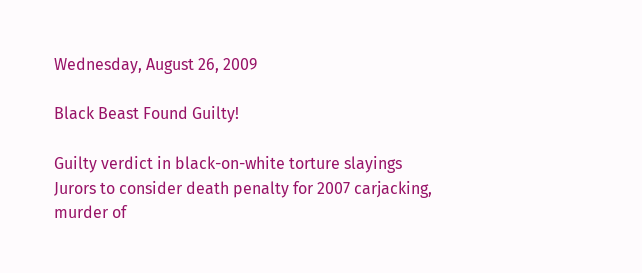Wednesday, August 26, 2009

Black Beast Found Guilty!

Guilty verdict in black-on-white torture slayings
Jurors to consider death penalty for 2007 carjacking, murder of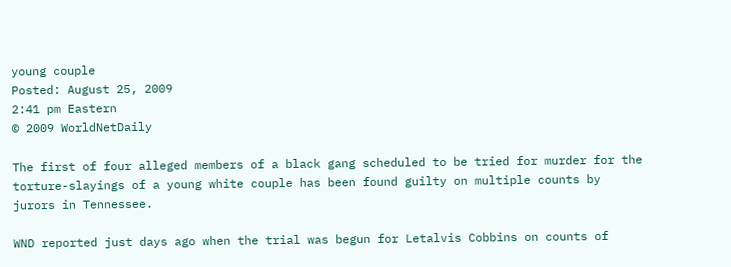young couple
Posted: August 25, 2009
2:41 pm Eastern
© 2009 WorldNetDaily

The first of four alleged members of a black gang scheduled to be tried for murder for the torture-slayings of a young white couple has been found guilty on multiple counts by jurors in Tennessee.

WND reported just days ago when the trial was begun for Letalvis Cobbins on counts of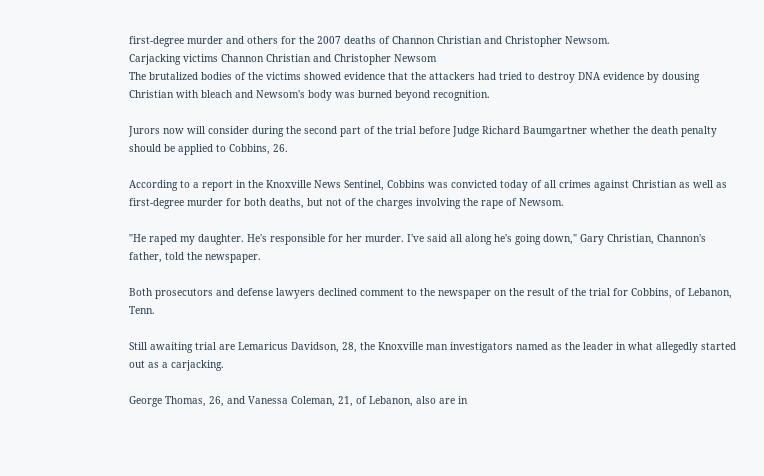first-degree murder and others for the 2007 deaths of Channon Christian and Christopher Newsom.
Carjacking victims Channon Christian and Christopher Newsom
The brutalized bodies of the victims showed evidence that the attackers had tried to destroy DNA evidence by dousing Christian with bleach and Newsom's body was burned beyond recognition.

Jurors now will consider during the second part of the trial before Judge Richard Baumgartner whether the death penalty should be applied to Cobbins, 26.

According to a report in the Knoxville News Sentinel, Cobbins was convicted today of all crimes against Christian as well as first-degree murder for both deaths, but not of the charges involving the rape of Newsom.

"He raped my daughter. He's responsible for her murder. I've said all along he's going down," Gary Christian, Channon's father, told the newspaper.

Both prosecutors and defense lawyers declined comment to the newspaper on the result of the trial for Cobbins, of Lebanon, Tenn.

Still awaiting trial are Lemaricus Davidson, 28, the Knoxville man investigators named as the leader in what allegedly started out as a carjacking.

George Thomas, 26, and Vanessa Coleman, 21, of Lebanon, also are in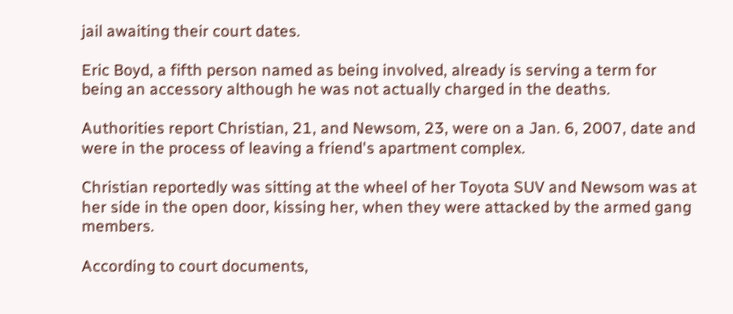jail awaiting their court dates.

Eric Boyd, a fifth person named as being involved, already is serving a term for being an accessory although he was not actually charged in the deaths.

Authorities report Christian, 21, and Newsom, 23, were on a Jan. 6, 2007, date and were in the process of leaving a friend's apartment complex.

Christian reportedly was sitting at the wheel of her Toyota SUV and Newsom was at her side in the open door, kissing her, when they were attacked by the armed gang members.

According to court documents,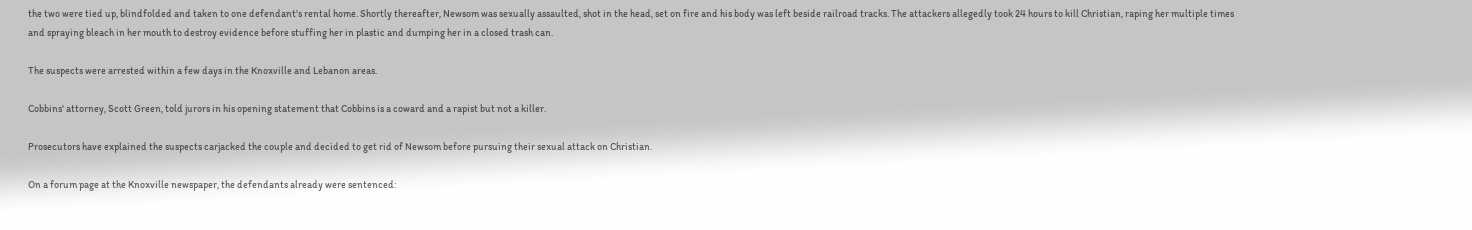the two were tied up, blindfolded and taken to one defendant's rental home. Shortly thereafter, Newsom was sexually assaulted, shot in the head, set on fire and his body was left beside railroad tracks. The attackers allegedly took 24 hours to kill Christian, raping her multiple times and spraying bleach in her mouth to destroy evidence before stuffing her in plastic and dumping her in a closed trash can.

The suspects were arrested within a few days in the Knoxville and Lebanon areas.

Cobbins' attorney, Scott Green, told jurors in his opening statement that Cobbins is a coward and a rapist but not a killer.

Prosecutors have explained the suspects carjacked the couple and decided to get rid of Newsom before pursuing their sexual attack on Christian.

On a forum page at the Knoxville newspaper, the defendants already were sentenced: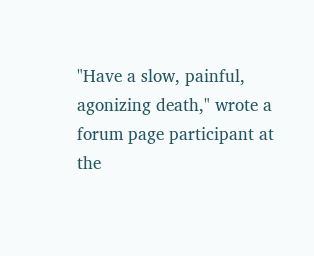"Have a slow, painful, agonizing death," wrote a forum page participant at the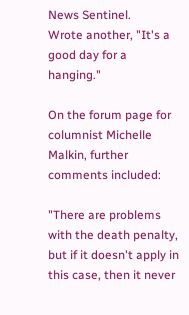News Sentinel.
Wrote another, "It's a good day for a hanging."

On the forum page for columnist Michelle Malkin, further comments included:

"There are problems with the death penalty, but if it doesn't apply in this case, then it never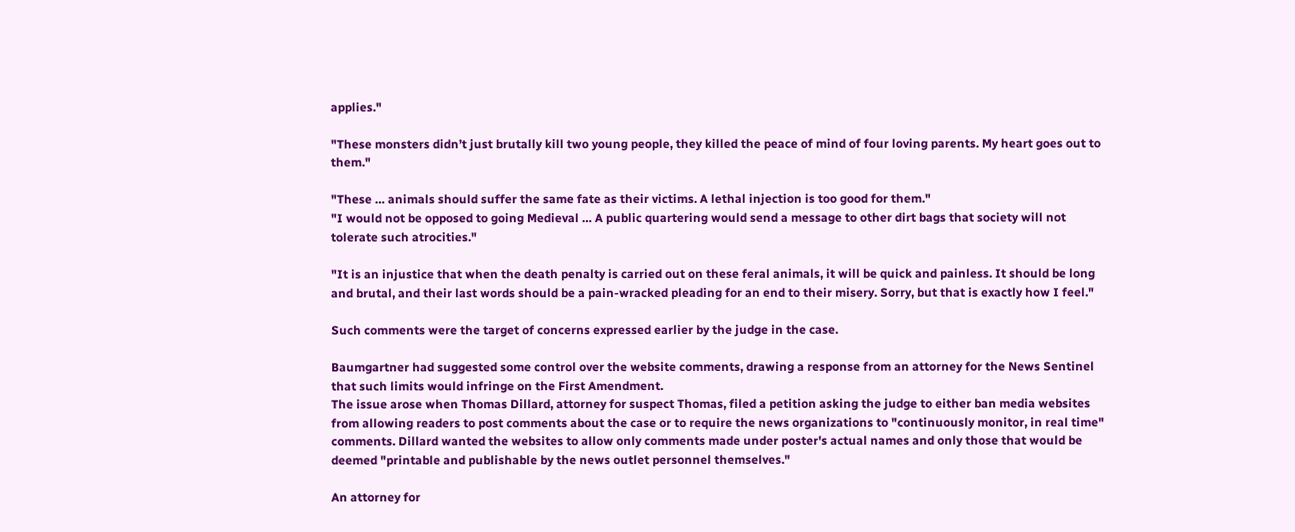applies."

"These monsters didn’t just brutally kill two young people, they killed the peace of mind of four loving parents. My heart goes out to them."

"These … animals should suffer the same fate as their victims. A lethal injection is too good for them."
"I would not be opposed to going Medieval … A public quartering would send a message to other dirt bags that society will not tolerate such atrocities."

"It is an injustice that when the death penalty is carried out on these feral animals, it will be quick and painless. It should be long and brutal, and their last words should be a pain-wracked pleading for an end to their misery. Sorry, but that is exactly how I feel."

Such comments were the target of concerns expressed earlier by the judge in the case.

Baumgartner had suggested some control over the website comments, drawing a response from an attorney for the News Sentinel that such limits would infringe on the First Amendment.
The issue arose when Thomas Dillard, attorney for suspect Thomas, filed a petition asking the judge to either ban media websites from allowing readers to post comments about the case or to require the news organizations to "continuously monitor, in real time" comments. Dillard wanted the websites to allow only comments made under poster's actual names and only those that would be deemed "printable and publishable by the news outlet personnel themselves."

An attorney for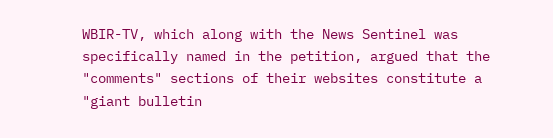WBIR-TV, which along with the News Sentinel was specifically named in the petition, argued that the "comments" sections of their websites constitute a "giant bulletin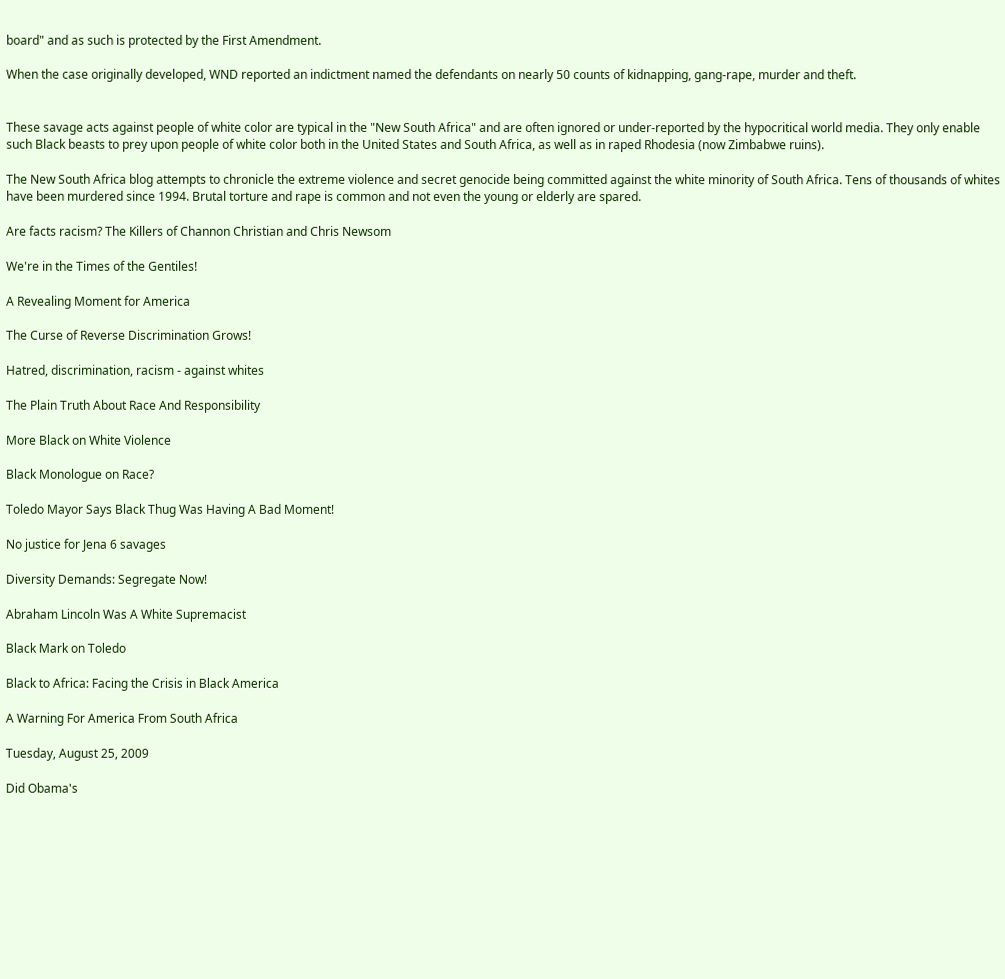board" and as such is protected by the First Amendment.

When the case originally developed, WND reported an indictment named the defendants on nearly 50 counts of kidnapping, gang-rape, murder and theft.


These savage acts against people of white color are typical in the "New South Africa" and are often ignored or under-reported by the hypocritical world media. They only enable such Black beasts to prey upon people of white color both in the United States and South Africa, as well as in raped Rhodesia (now Zimbabwe ruins).

The New South Africa blog attempts to chronicle the extreme violence and secret genocide being committed against the white minority of South Africa. Tens of thousands of whites have been murdered since 1994. Brutal torture and rape is common and not even the young or elderly are spared.

Are facts racism? The Killers of Channon Christian and Chris Newsom

We're in the Times of the Gentiles!

A Revealing Moment for America

The Curse of Reverse Discrimination Grows!

Hatred, discrimination, racism - against whites

The Plain Truth About Race And Responsibility

More Black on White Violence

Black Monologue on Race?

Toledo Mayor Says Black Thug Was Having A Bad Moment!

No justice for Jena 6 savages

Diversity Demands: Segregate Now!

Abraham Lincoln Was A White Supremacist

Black Mark on Toledo

Black to Africa: Facing the Crisis in Black America

A Warning For America From South Africa

Tuesday, August 25, 2009

Did Obama's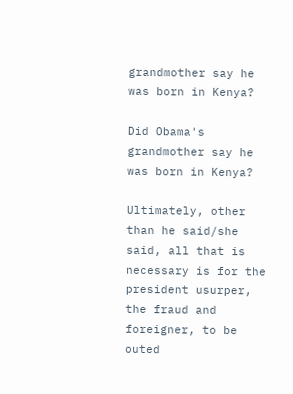grandmother say he was born in Kenya?

Did Obama's grandmother say he was born in Kenya?

Ultimately, other than he said/she said, all that is necessary is for the president usurper, the fraud and foreigner, to be outed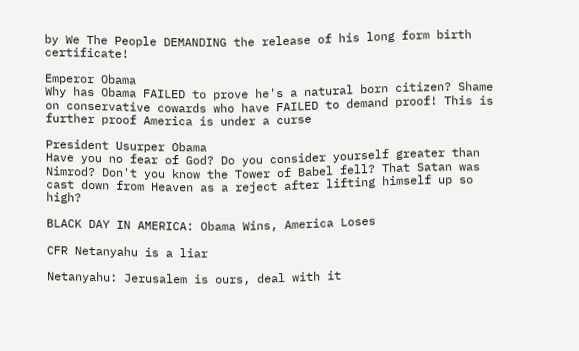by We The People DEMANDING the release of his long form birth certificate!

Emperor Obama
Why has Obama FAILED to prove he's a natural born citizen? Shame on conservative cowards who have FAILED to demand proof! This is further proof America is under a curse

President Usurper Obama
Have you no fear of God? Do you consider yourself greater than Nimrod? Don't you know the Tower of Babel fell? That Satan was cast down from Heaven as a reject after lifting himself up so high?

BLACK DAY IN AMERICA: Obama Wins, America Loses

CFR Netanyahu is a liar

Netanyahu: Jerusalem is ours, deal with it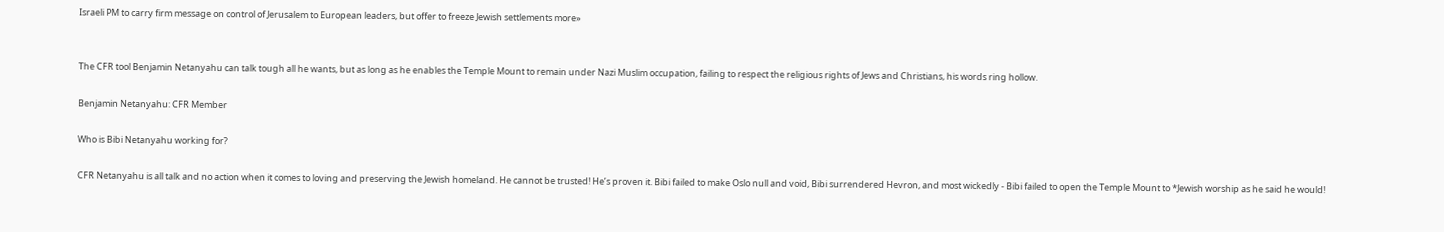Israeli PM to carry firm message on control of Jerusalem to European leaders, but offer to freeze Jewish settlements more»


The CFR tool Benjamin Netanyahu can talk tough all he wants, but as long as he enables the Temple Mount to remain under Nazi Muslim occupation, failing to respect the religious rights of Jews and Christians, his words ring hollow.

Benjamin Netanyahu: CFR Member

Who is Bibi Netanyahu working for?

CFR Netanyahu is all talk and no action when it comes to loving and preserving the Jewish homeland. He cannot be trusted! He’s proven it. Bibi failed to make Oslo null and void, Bibi surrendered Hevron, and most wickedly - Bibi failed to open the Temple Mount to *Jewish worship as he said he would!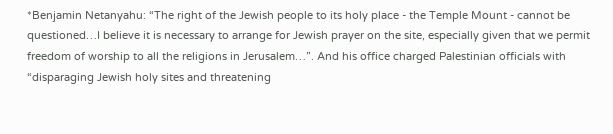*Benjamin Netanyahu: “The right of the Jewish people to its holy place - the Temple Mount - cannot be questioned…I believe it is necessary to arrange for Jewish prayer on the site, especially given that we permit freedom of worship to all the religions in Jerusalem…”. And his office charged Palestinian officials with “disparaging Jewish holy sites and threatening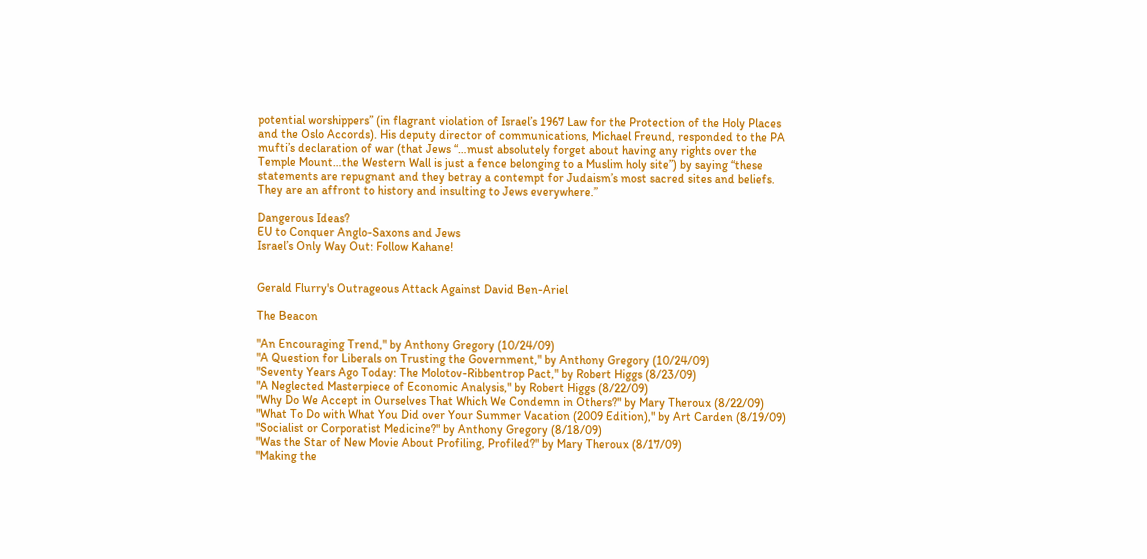potential worshippers” (in flagrant violation of Israel’s 1967 Law for the Protection of the Holy Places and the Oslo Accords). His deputy director of communications, Michael Freund, responded to the PA mufti’s declaration of war (that Jews “…must absolutely forget about having any rights over the Temple Mount…the Western Wall is just a fence belonging to a Muslim holy site”) by saying “these statements are repugnant and they betray a contempt for Judaism’s most sacred sites and beliefs. They are an affront to history and insulting to Jews everywhere.”

Dangerous Ideas?
EU to Conquer Anglo-Saxons and Jews
Israel’s Only Way Out: Follow Kahane!


Gerald Flurry's Outrageous Attack Against David Ben-Ariel

The Beacon

"An Encouraging Trend," by Anthony Gregory (10/24/09)
"A Question for Liberals on Trusting the Government," by Anthony Gregory (10/24/09)
"Seventy Years Ago Today: The Molotov-Ribbentrop Pact," by Robert Higgs (8/23/09)
"A Neglected Masterpiece of Economic Analysis," by Robert Higgs (8/22/09)
"Why Do We Accept in Ourselves That Which We Condemn in Others?" by Mary Theroux (8/22/09)
"What To Do with What You Did over Your Summer Vacation (2009 Edition)," by Art Carden (8/19/09)
"Socialist or Corporatist Medicine?" by Anthony Gregory (8/18/09)
"Was the Star of New Movie About Profiling, Profiled?" by Mary Theroux (8/17/09)
"Making the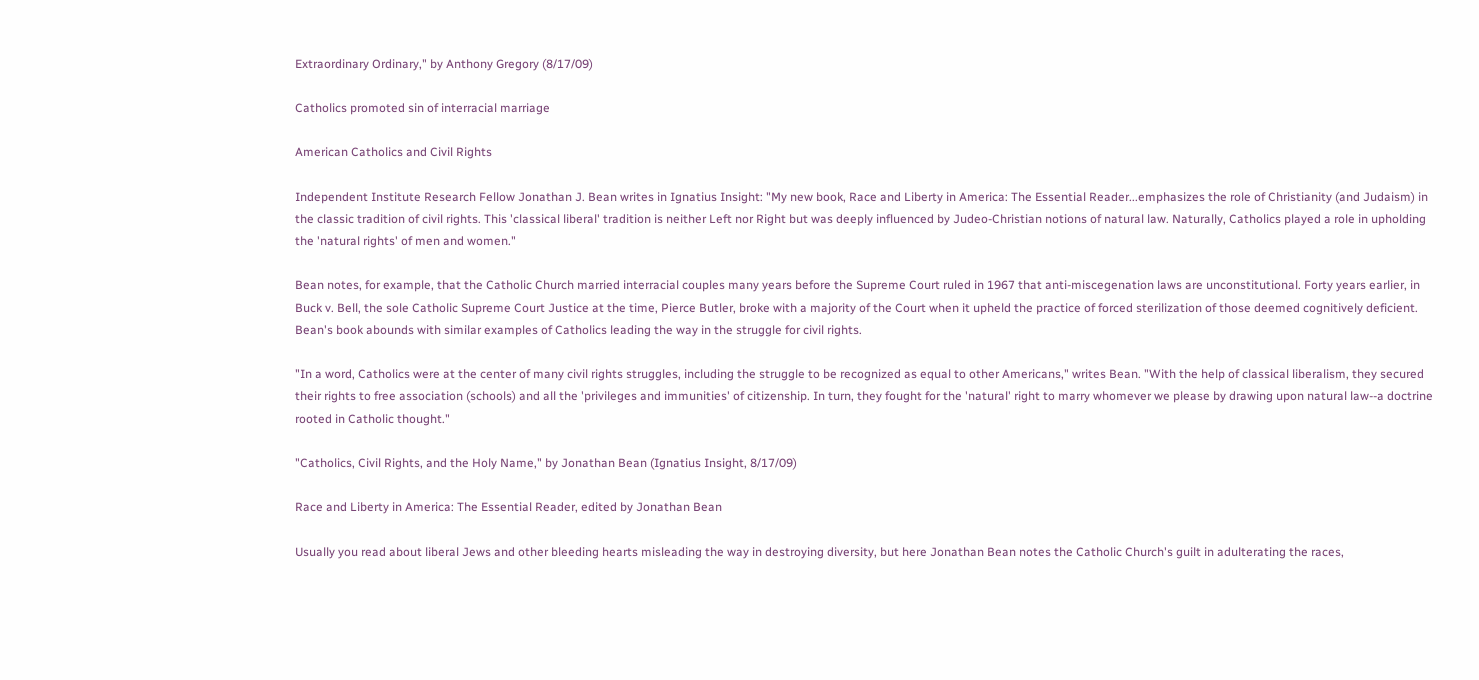Extraordinary Ordinary," by Anthony Gregory (8/17/09)

Catholics promoted sin of interracial marriage

American Catholics and Civil Rights

Independent Institute Research Fellow Jonathan J. Bean writes in Ignatius Insight: "My new book, Race and Liberty in America: The Essential Reader...emphasizes the role of Christianity (and Judaism) in the classic tradition of civil rights. This 'classical liberal' tradition is neither Left nor Right but was deeply influenced by Judeo-Christian notions of natural law. Naturally, Catholics played a role in upholding the 'natural rights' of men and women."

Bean notes, for example, that the Catholic Church married interracial couples many years before the Supreme Court ruled in 1967 that anti-miscegenation laws are unconstitutional. Forty years earlier, in Buck v. Bell, the sole Catholic Supreme Court Justice at the time, Pierce Butler, broke with a majority of the Court when it upheld the practice of forced sterilization of those deemed cognitively deficient. Bean's book abounds with similar examples of Catholics leading the way in the struggle for civil rights.

"In a word, Catholics were at the center of many civil rights struggles, including the struggle to be recognized as equal to other Americans," writes Bean. "With the help of classical liberalism, they secured their rights to free association (schools) and all the 'privileges and immunities' of citizenship. In turn, they fought for the 'natural' right to marry whomever we please by drawing upon natural law--a doctrine rooted in Catholic thought."

"Catholics, Civil Rights, and the Holy Name," by Jonathan Bean (Ignatius Insight, 8/17/09)

Race and Liberty in America: The Essential Reader, edited by Jonathan Bean

Usually you read about liberal Jews and other bleeding hearts misleading the way in destroying diversity, but here Jonathan Bean notes the Catholic Church's guilt in adulterating the races,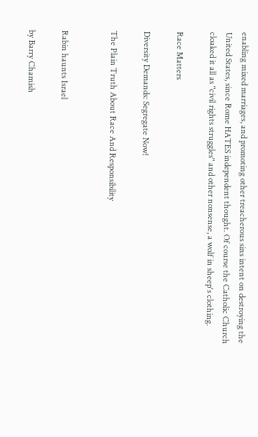enabling mixed marriages, and promoting other treacherous sins intent on destroying the United States, since Rome HATES independent thought. Of course the Catholic Church cloaked it all as "civil rights struggles" and other nonsense, a wolf in sheep's clothing.

Race Matters

Diversity Demands: Segregate Now!

The Plain Truth About Race And Responsibility


Rabin haunts Israel

by Barry Chamish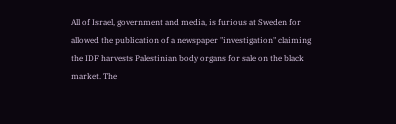All of Israel, government and media, is furious at Sweden for allowed the publication of a newspaper "investigation" claiming the IDF harvests Palestinian body organs for sale on the black market. The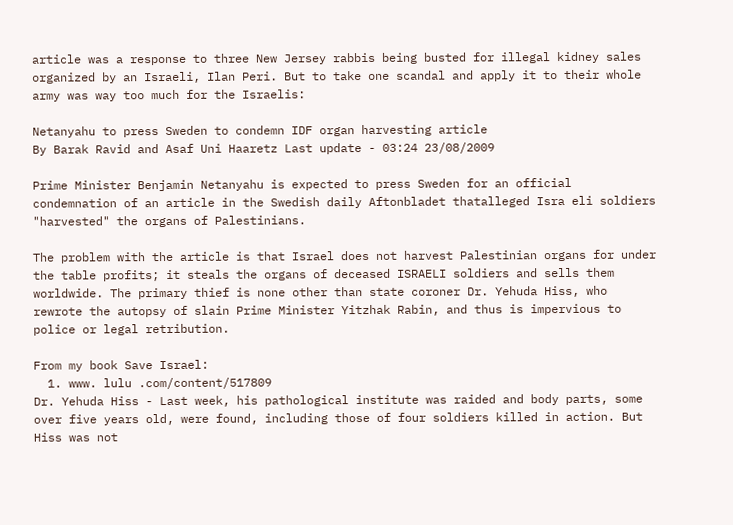article was a response to three New Jersey rabbis being busted for illegal kidney sales organized by an Israeli, Ilan Peri. But to take one scandal and apply it to their whole army was way too much for the Israelis:

Netanyahu to press Sweden to condemn IDF organ harvesting article
By Barak Ravid and Asaf Uni Haaretz Last update - 03:24 23/08/2009

Prime Minister Benjamin Netanyahu is expected to press Sweden for an official condemnation of an article in the Swedish daily Aftonbladet thatalleged Isra eli soldiers "harvested" the organs of Palestinians.

The problem with the article is that Israel does not harvest Palestinian organs for under the table profits; it steals the organs of deceased ISRAELI soldiers and sells them worldwide. The primary thief is none other than state coroner Dr. Yehuda Hiss, who rewrote the autopsy of slain Prime Minister Yitzhak Rabin, and thus is impervious to police or legal retribution.

From my book Save Israel:
  1. www. lulu .com/content/517809
Dr. Yehuda Hiss - Last week, his pathological institute was raided and body parts, some over five years old, were found, including those of four soldiers killed in action. But Hiss was not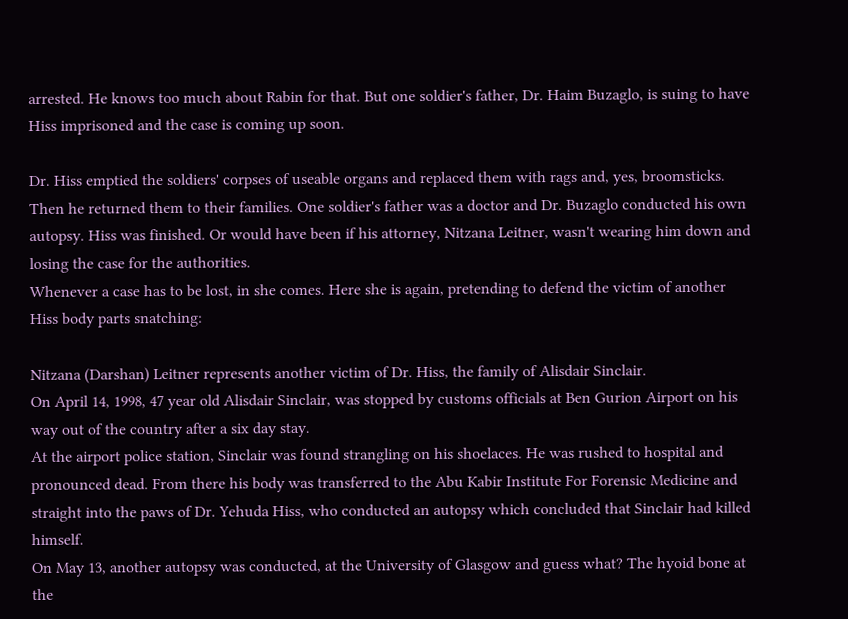arrested. He knows too much about Rabin for that. But one soldier's father, Dr. Haim Buzaglo, is suing to have Hiss imprisoned and the case is coming up soon.

Dr. Hiss emptied the soldiers' corpses of useable organs and replaced them with rags and, yes, broomsticks. Then he returned them to their families. One soldier's father was a doctor and Dr. Buzaglo conducted his own autopsy. Hiss was finished. Or would have been if his attorney, Nitzana Leitner, wasn't wearing him down and losing the case for the authorities.
Whenever a case has to be lost, in she comes. Here she is again, pretending to defend the victim of another Hiss body parts snatching:

Nitzana (Darshan) Leitner represents another victim of Dr. Hiss, the family of Alisdair Sinclair.
On April 14, 1998, 47 year old Alisdair Sinclair, was stopped by customs officials at Ben Gurion Airport on his way out of the country after a six day stay.
At the airport police station, Sinclair was found strangling on his shoelaces. He was rushed to hospital and pronounced dead. From there his body was transferred to the Abu Kabir Institute For Forensic Medicine and straight into the paws of Dr. Yehuda Hiss, who conducted an autopsy which concluded that Sinclair had killed himself.
On May 13, another autopsy was conducted, at the University of Glasgow and guess what? The hyoid bone at the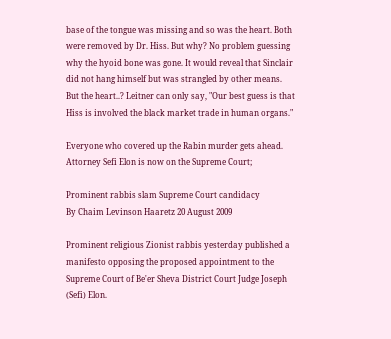base of the tongue was missing and so was the heart. Both were removed by Dr. Hiss. But why? No problem guessing why the hyoid bone was gone. It would reveal that Sinclair did not hang himself but was strangled by other means.
But the heart..? Leitner can only say, "Our best guess is that Hiss is involved the black market trade in human organs."

Everyone who covered up the Rabin murder gets ahead. Attorney Sefi Elon is now on the Supreme Court;

Prominent rabbis slam Supreme Court candidacy
By Chaim Levinson Haaretz 20 August 2009

Prominent religious Zionist rabbis yesterday published a manifesto opposing the proposed appointment to the Supreme Court of Be'er Sheva District Court Judge Joseph (Sefi) Elon.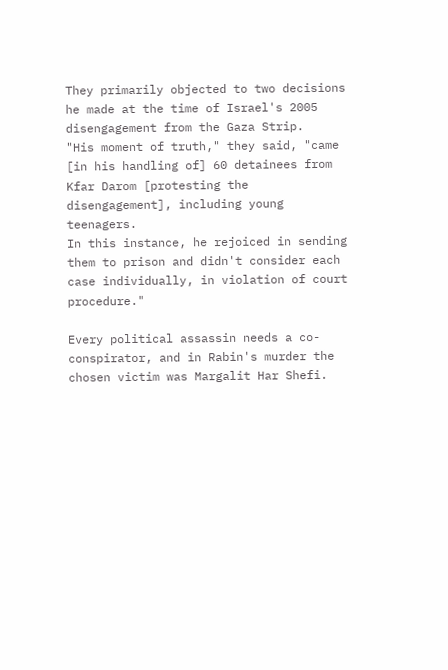They primarily objected to two decisions he made at the time of Israel's 2005 disengagement from the Gaza Strip.
"His moment of truth," they said, "came [in his handling of] 60 detainees from Kfar Darom [protesting the disengagement], including young teenagers.
In this instance, he rejoiced in sending them to prison and didn't consider each case individually, in violation of court procedure."

Every political assassin needs a co-conspirator, and in Rabin's murder the chosen victim was Margalit Har Shefi.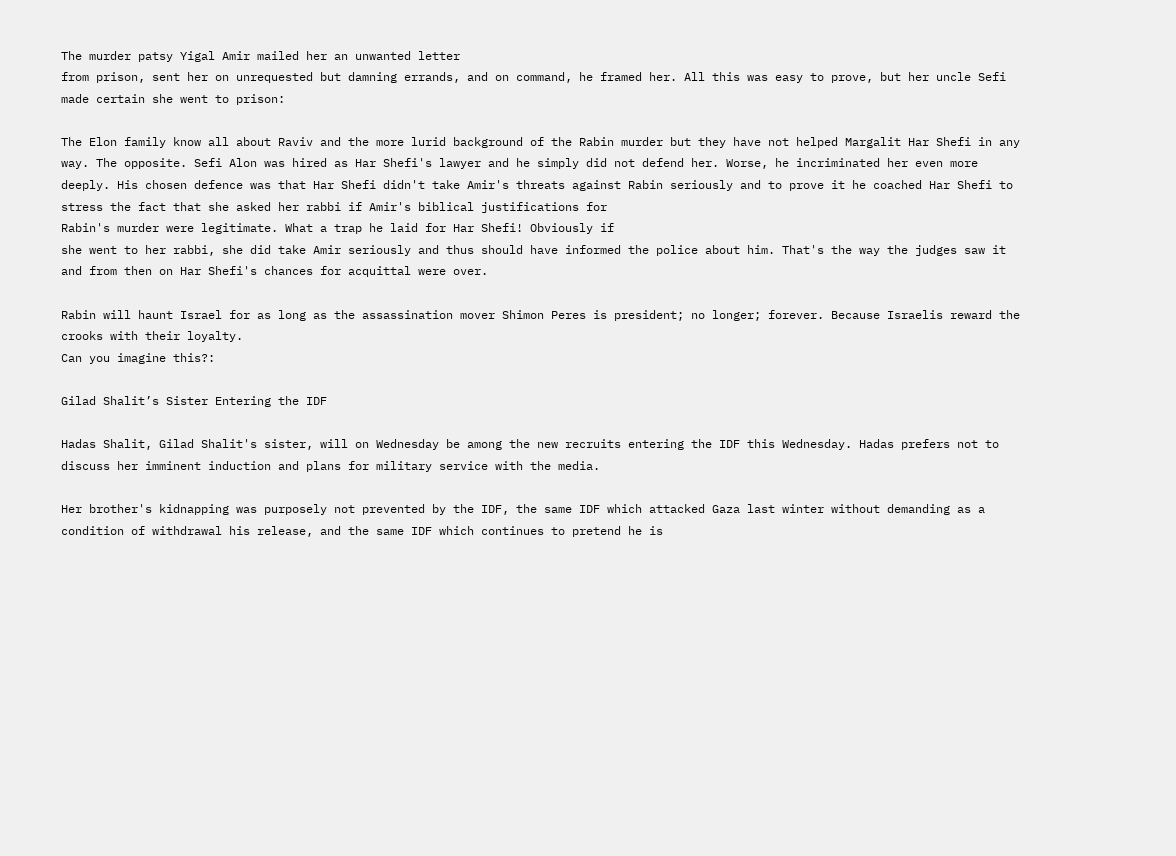The murder patsy Yigal Amir mailed her an unwanted letter
from prison, sent her on unrequested but damning errands, and on command, he framed her. All this was easy to prove, but her uncle Sefi made certain she went to prison:

The Elon family know all about Raviv and the more lurid background of the Rabin murder but they have not helped Margalit Har Shefi in any way. The opposite. Sefi Alon was hired as Har Shefi's lawyer and he simply did not defend her. Worse, he incriminated her even more deeply. His chosen defence was that Har Shefi didn't take Amir's threats against Rabin seriously and to prove it he coached Har Shefi to stress the fact that she asked her rabbi if Amir's biblical justifications for
Rabin's murder were legitimate. What a trap he laid for Har Shefi! Obviously if
she went to her rabbi, she did take Amir seriously and thus should have informed the police about him. That's the way the judges saw it and from then on Har Shefi's chances for acquittal were over.

Rabin will haunt Israel for as long as the assassination mover Shimon Peres is president; no longer; forever. Because Israelis reward the crooks with their loyalty.
Can you imagine this?:

Gilad Shalit’s Sister Entering the IDF

Hadas Shalit, Gilad Shalit's sister, will on Wednesday be among the new recruits entering the IDF this Wednesday. Hadas prefers not to discuss her imminent induction and plans for military service with the media.

Her brother's kidnapping was purposely not prevented by the IDF, the same IDF which attacked Gaza last winter without demanding as a condition of withdrawal his release, and the same IDF which continues to pretend he is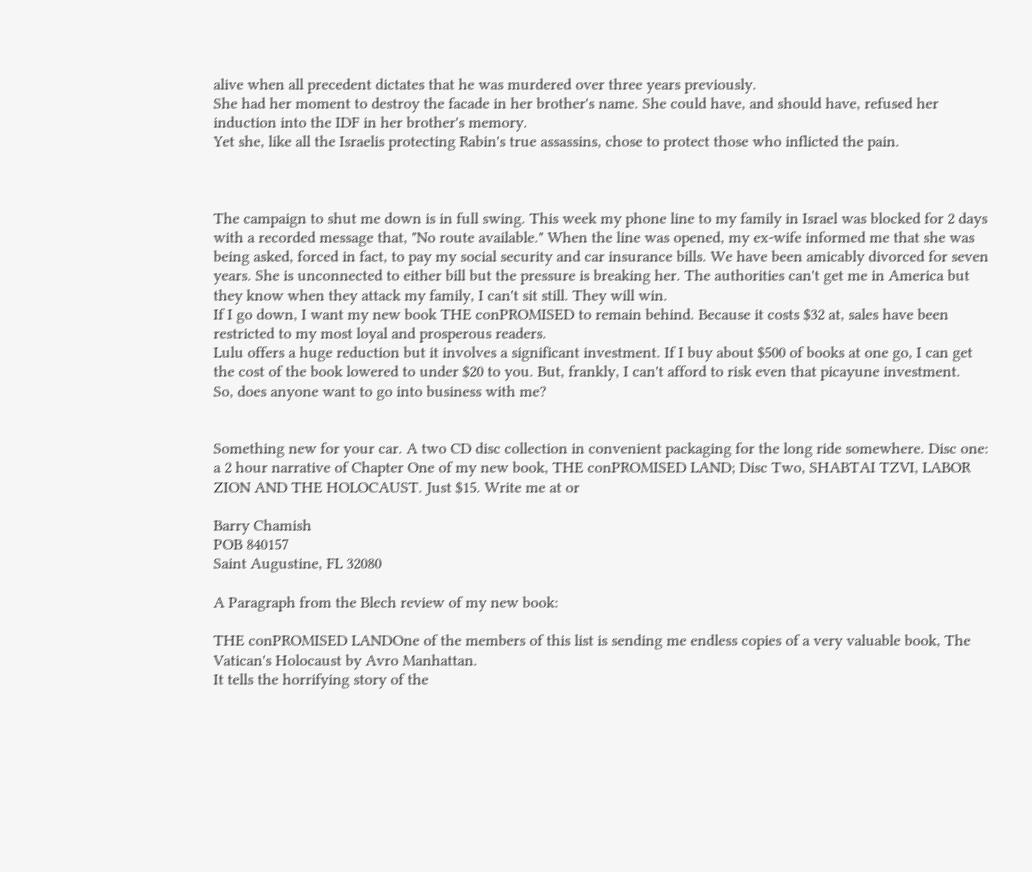alive when all precedent dictates that he was murdered over three years previously.
She had her moment to destroy the facade in her brother's name. She could have, and should have, refused her induction into the IDF in her brother's memory.
Yet she, like all the Israelis protecting Rabin's true assassins, chose to protect those who inflicted the pain.



The campaign to shut me down is in full swing. This week my phone line to my family in Israel was blocked for 2 days with a recorded message that, "No route available." When the line was opened, my ex-wife informed me that she was being asked, forced in fact, to pay my social security and car insurance bills. We have been amicably divorced for seven years. She is unconnected to either bill but the pressure is breaking her. The authorities can't get me in America but they know when they attack my family, I can't sit still. They will win.
If I go down, I want my new book THE conPROMISED to remain behind. Because it costs $32 at, sales have been restricted to my most loyal and prosperous readers.
Lulu offers a huge reduction but it involves a significant investment. If I buy about $500 of books at one go, I can get the cost of the book lowered to under $20 to you. But, frankly, I can't afford to risk even that picayune investment.
So, does anyone want to go into business with me?


Something new for your car. A two CD disc collection in convenient packaging for the long ride somewhere. Disc one: a 2 hour narrative of Chapter One of my new book, THE conPROMISED LAND; Disc Two, SHABTAI TZVI, LABOR ZION AND THE HOLOCAUST. Just $15. Write me at or

Barry Chamish
POB 840157
Saint Augustine, FL 32080

A Paragraph from the Blech review of my new book:

THE conPROMISED LANDOne of the members of this list is sending me endless copies of a very valuable book, The Vatican's Holocaust by Avro Manhattan.
It tells the horrifying story of the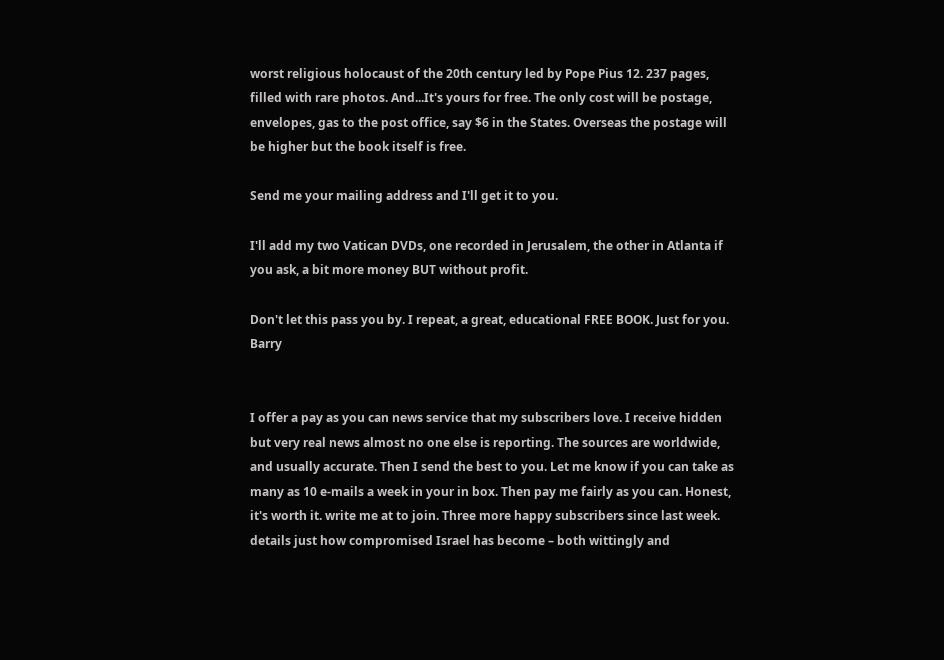worst religious holocaust of the 20th century led by Pope Pius 12. 237 pages, filled with rare photos. And...It's yours for free. The only cost will be postage, envelopes, gas to the post office, say $6 in the States. Overseas the postage will be higher but the book itself is free.

Send me your mailing address and I'll get it to you.

I'll add my two Vatican DVDs, one recorded in Jerusalem, the other in Atlanta if you ask, a bit more money BUT without profit.

Don't let this pass you by. I repeat, a great, educational FREE BOOK. Just for you. Barry


I offer a pay as you can news service that my subscribers love. I receive hidden but very real news almost no one else is reporting. The sources are worldwide, and usually accurate. Then I send the best to you. Let me know if you can take as many as 10 e-mails a week in your in box. Then pay me fairly as you can. Honest, it's worth it. write me at to join. Three more happy subscribers since last week.
details just how compromised Israel has become – both wittingly and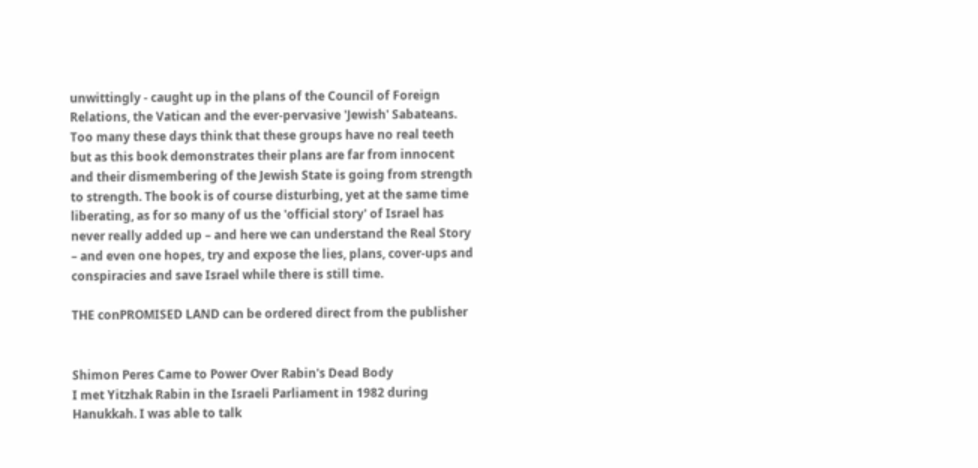unwittingly - caught up in the plans of the Council of Foreign Relations, the Vatican and the ever-pervasive 'Jewish' Sabateans. Too many these days think that these groups have no real teeth but as this book demonstrates their plans are far from innocent and their dismembering of the Jewish State is going from strength to strength. The book is of course disturbing, yet at the same time liberating, as for so many of us the 'official story' of Israel has never really added up – and here we can understand the Real Story – and even one hopes, try and expose the lies, plans, cover-ups and conspiracies and save Israel while there is still time.

THE conPROMISED LAND can be ordered direct from the publisher


Shimon Peres Came to Power Over Rabin's Dead Body
I met Yitzhak Rabin in the Israeli Parliament in 1982 during Hanukkah. I was able to talk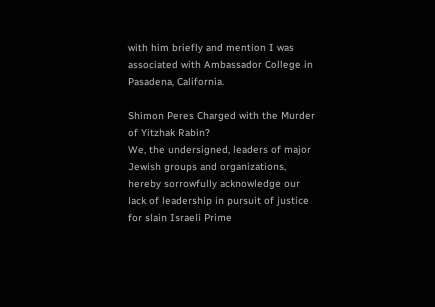with him briefly and mention I was associated with Ambassador College in Pasadena, California.

Shimon Peres Charged with the Murder of Yitzhak Rabin?
We, the undersigned, leaders of major Jewish groups and organizations, hereby sorrowfully acknowledge our lack of leadership in pursuit of justice for slain Israeli Prime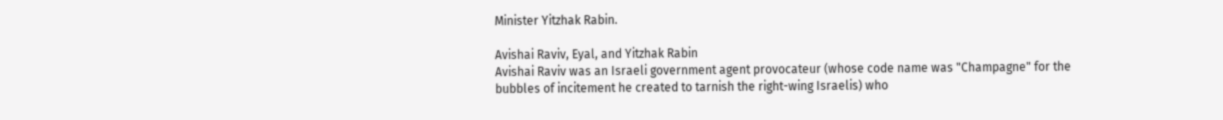Minister Yitzhak Rabin.

Avishai Raviv, Eyal, and Yitzhak Rabin
Avishai Raviv was an Israeli government agent provocateur (whose code name was "Champagne" for the bubbles of incitement he created to tarnish the right-wing Israelis) who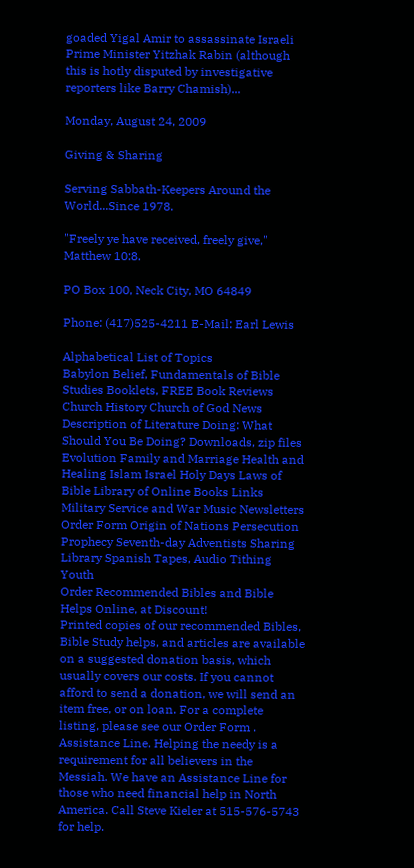goaded Yigal Amir to assassinate Israeli Prime Minister Yitzhak Rabin (although this is hotly disputed by investigative reporters like Barry Chamish)...

Monday, August 24, 2009

Giving & Sharing

Serving Sabbath-Keepers Around the World...Since 1978.

"Freely ye have received, freely give," Matthew 10:8.

PO Box 100, Neck City, MO 64849

Phone: (417)525-4211 E-Mail: Earl Lewis

Alphabetical List of Topics
Babylon Belief, Fundamentals of Bible Studies Booklets, FREE Book Reviews Church History Church of God News Description of Literature Doing: What Should You Be Doing? Downloads, zip files Evolution Family and Marriage Health and Healing Islam Israel Holy Days Laws of Bible Library of Online Books Links Military Service and War Music Newsletters Order Form Origin of Nations Persecution Prophecy Seventh-day Adventists Sharing Library Spanish Tapes, Audio Tithing Youth
Order Recommended Bibles and Bible Helps Online, at Discount!
Printed copies of our recommended Bibles, Bible Study helps, and articles are available on a suggested donation basis, which usually covers our costs. If you cannot afford to send a donation, we will send an item free, or on loan. For a complete listing, please see our Order Form .
Assistance Line. Helping the needy is a requirement for all believers in the Messiah. We have an Assistance Line for those who need financial help in North America. Call Steve Kieler at 515-576-5743 for help.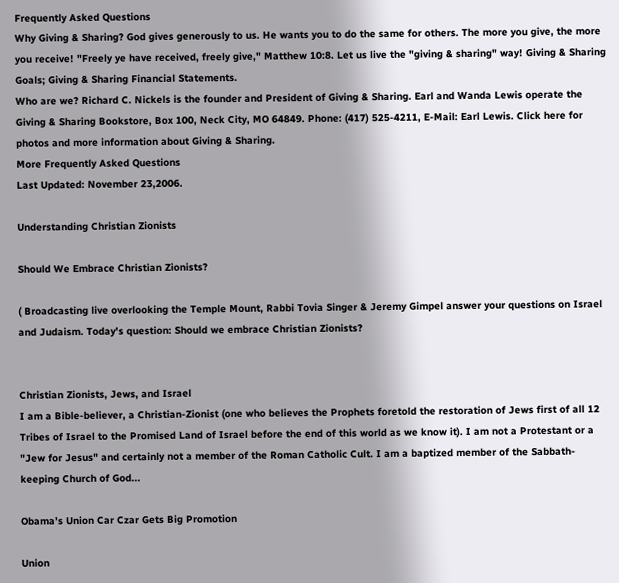Frequently Asked Questions
Why Giving & Sharing? God gives generously to us. He wants you to do the same for others. The more you give, the more you receive! "Freely ye have received, freely give," Matthew 10:8. Let us live the "giving & sharing" way! Giving & Sharing Goals; Giving & Sharing Financial Statements.
Who are we? Richard C. Nickels is the founder and President of Giving & Sharing. Earl and Wanda Lewis operate the Giving & Sharing Bookstore, Box 100, Neck City, MO 64849. Phone: (417) 525-4211, E-Mail: Earl Lewis. Click here for photos and more information about Giving & Sharing.
More Frequently Asked Questions
Last Updated: November 23,2006.

Understanding Christian Zionists

Should We Embrace Christian Zionists?

( Broadcasting live overlooking the Temple Mount, Rabbi Tovia Singer & Jeremy Gimpel answer your questions on Israel and Judaism. Today's question: Should we embrace Christian Zionists?


Christian Zionists, Jews, and Israel
I am a Bible-believer, a Christian-Zionist (one who believes the Prophets foretold the restoration of Jews first of all 12 Tribes of Israel to the Promised Land of Israel before the end of this world as we know it). I am not a Protestant or a "Jew for Jesus" and certainly not a member of the Roman Catholic Cult. I am a baptized member of the Sabbath-keeping Church of God...

Obama’s Union Car Czar Gets Big Promotion

Union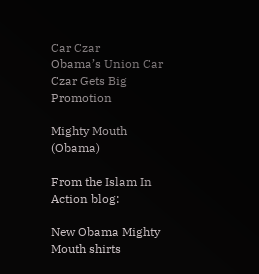Car Czar
Obama’s Union Car Czar Gets Big Promotion

Mighty Mouth (Obama)

From the Islam In Action blog:

New Obama Mighty Mouth shirts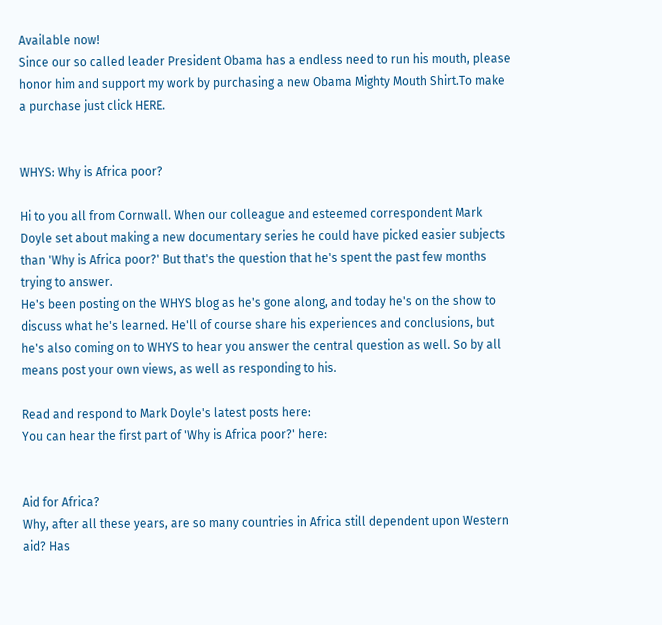Available now!
Since our so called leader President Obama has a endless need to run his mouth, please honor him and support my work by purchasing a new Obama Mighty Mouth Shirt.To make a purchase just click HERE.


WHYS: Why is Africa poor?

Hi to you all from Cornwall. When our colleague and esteemed correspondent Mark Doyle set about making a new documentary series he could have picked easier subjects than 'Why is Africa poor?' But that's the question that he's spent the past few months trying to answer.
He's been posting on the WHYS blog as he's gone along, and today he's on the show to discuss what he's learned. He'll of course share his experiences and conclusions, but he's also coming on to WHYS to hear you answer the central question as well. So by all means post your own views, as well as responding to his.

Read and respond to Mark Doyle's latest posts here:
You can hear the first part of 'Why is Africa poor?' here:


Aid for Africa?
Why, after all these years, are so many countries in Africa still dependent upon Western aid? Has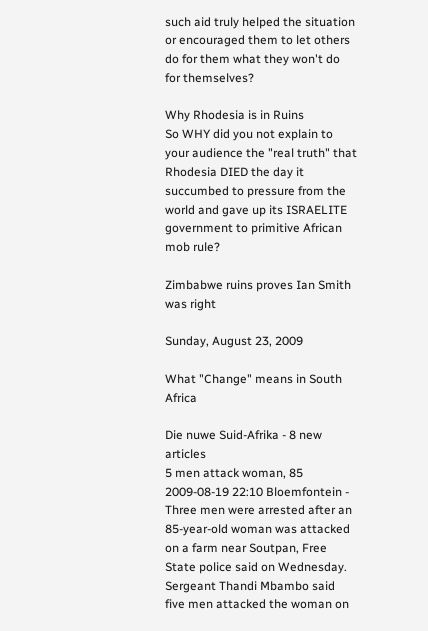such aid truly helped the situation or encouraged them to let others do for them what they won't do for themselves?

Why Rhodesia is in Ruins
So WHY did you not explain to your audience the "real truth" that Rhodesia DIED the day it succumbed to pressure from the world and gave up its ISRAELITE government to primitive African mob rule?

Zimbabwe ruins proves Ian Smith was right

Sunday, August 23, 2009

What "Change" means in South Africa

Die nuwe Suid-Afrika - 8 new articles
5 men attack woman, 85
2009-08-19 22:10 Bloemfontein - Three men were arrested after an 85-year-old woman was attacked on a farm near Soutpan, Free State police said on Wednesday.
Sergeant Thandi Mbambo said five men attacked the woman on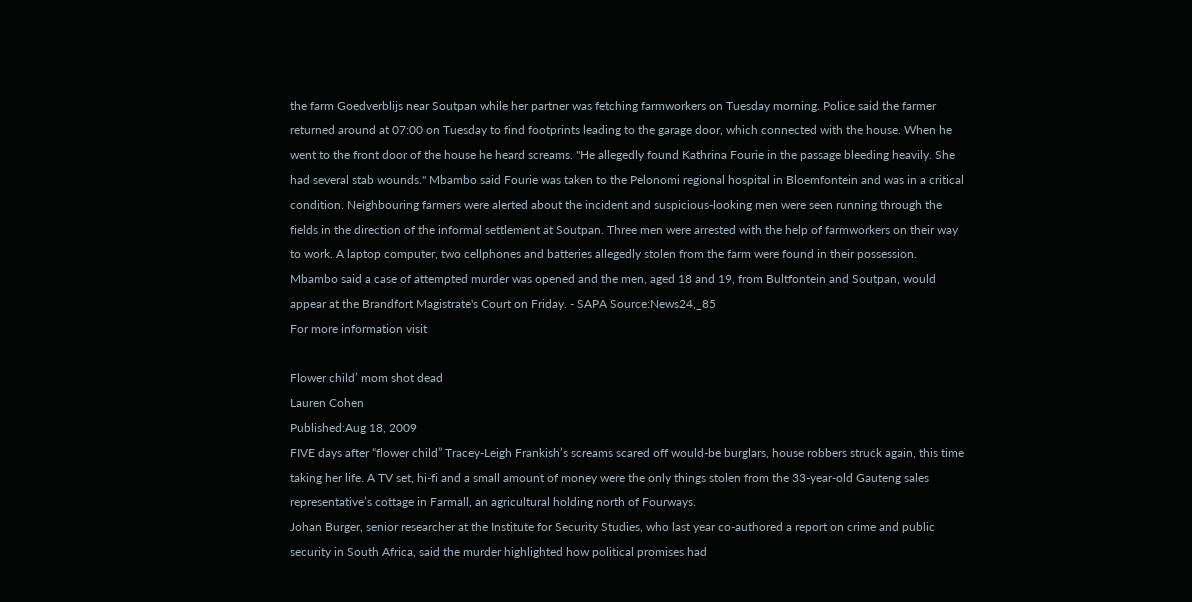the farm Goedverblijs near Soutpan while her partner was fetching farmworkers on Tuesday morning. Police said the farmer returned around at 07:00 on Tuesday to find footprints leading to the garage door, which connected with the house. When he went to the front door of the house he heard screams. "He allegedly found Kathrina Fourie in the passage bleeding heavily. She had several stab wounds." Mbambo said Fourie was taken to the Pelonomi regional hospital in Bloemfontein and was in a critical condition. Neighbouring farmers were alerted about the incident and suspicious-looking men were seen running through the fields in the direction of the informal settlement at Soutpan. Three men were arrested with the help of farmworkers on their way to work. A laptop computer, two cellphones and batteries allegedly stolen from the farm were found in their possession. Mbambo said a case of attempted murder was opened and the men, aged 18 and 19, from Bultfontein and Soutpan, would appear at the Brandfort Magistrate's Court on Friday. - SAPA Source:News24,_85
For more information visit

Flower child’ mom shot dead
Lauren Cohen
Published:Aug 18, 2009
FIVE days after “flower child” Tracey-Leigh Frankish’s screams scared off would-be burglars, house robbers struck again, this time taking her life. A TV set, hi-fi and a small amount of money were the only things stolen from the 33-year-old Gauteng sales representative’s cottage in Farmall, an agricultural holding north of Fourways.
Johan Burger, senior researcher at the Institute for Security Studies, who last year co-authored a report on crime and public security in South Africa, said the murder highlighted how political promises had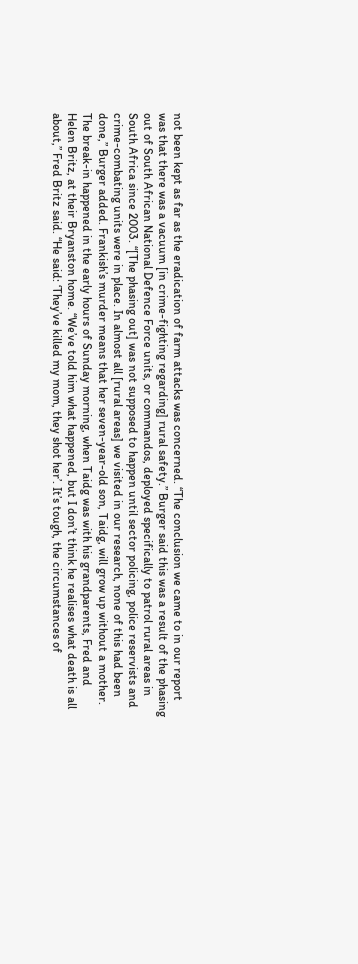not been kept as far as the eradication of farm attacks was concerned. “The conclusion we came to in our report was that there was a vacuum [in crime-fighting regarding] rural safety.” Burger said this was a result of the phasing out of South African National Defence Force units, or commandos, deployed specifically to patrol rural areas in South Africa since 2003. “[The phasing out] was not supposed to happen until sector policing, police reservists and crime-combating units were in place. In almost all [rural areas] we visited in our research, none of this had been done,” Burger added. Frankish’s murder means that her seven-year-old son, Taidg, will grow up without a mother. The break-in happened in the early hours of Sunday morning, when Taidg was with his grandparents, Fred and Helen Britz, at their Bryanston home. “We’ve told him what happened, but I don’t think he realises what death is all about,” Fred Britz said. “He said: ‘They’ve killed my mom, they shot her’. It’s tough, the circumstances of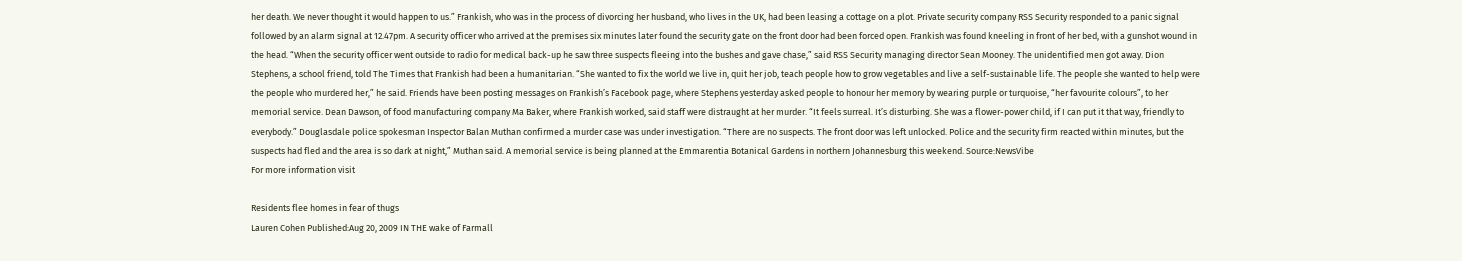her death. We never thought it would happen to us.” Frankish, who was in the process of divorcing her husband, who lives in the UK, had been leasing a cottage on a plot. Private security company RSS Security responded to a panic signal followed by an alarm signal at 12.47pm. A security officer who arrived at the premises six minutes later found the security gate on the front door had been forced open. Frankish was found kneeling in front of her bed, with a gunshot wound in the head. “When the security officer went outside to radio for medical back-up he saw three suspects fleeing into the bushes and gave chase,” said RSS Security managing director Sean Mooney. The unidentified men got away. Dion Stephens, a school friend, told The Times that Frankish had been a humanitarian. “She wanted to fix the world we live in, quit her job, teach people how to grow vegetables and live a self-sustainable life. The people she wanted to help were the people who murdered her,” he said. Friends have been posting messages on Frankish’s Facebook page, where Stephens yesterday asked people to honour her memory by wearing purple or turquoise, “her favourite colours”, to her memorial service. Dean Dawson, of food manufacturing company Ma Baker, where Frankish worked, said staff were distraught at her murder. “It feels surreal. It’s disturbing. She was a flower-power child, if I can put it that way, friendly to everybody.” Douglasdale police spokesman Inspector Balan Muthan confirmed a murder case was under investigation. “There are no suspects. The front door was left unlocked. Police and the security firm reacted within minutes, but the suspects had fled and the area is so dark at night,” Muthan said. A memorial service is being planned at the Emmarentia Botanical Gardens in northern Johannesburg this weekend. Source:NewsVibe
For more information visit

Residents flee homes in fear of thugs
Lauren Cohen Published:Aug 20, 2009 IN THE wake of Farmall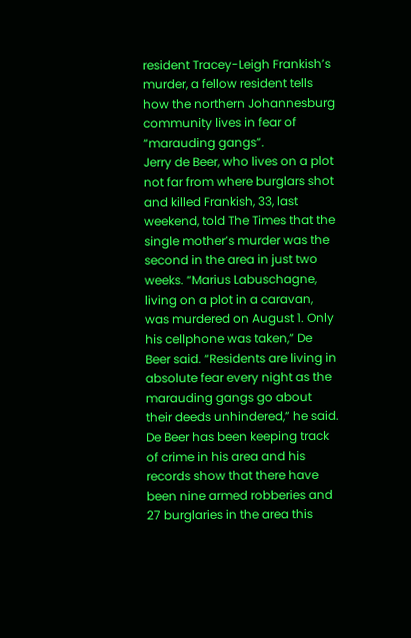resident Tracey-Leigh Frankish’s murder, a fellow resident tells how the northern Johannesburg community lives in fear of “marauding gangs”.
Jerry de Beer, who lives on a plot not far from where burglars shot and killed Frankish, 33, last weekend, told The Times that the single mother’s murder was the second in the area in just two weeks. “Marius Labuschagne, living on a plot in a caravan, was murdered on August 1. Only his cellphone was taken,” De Beer said. “Residents are living in absolute fear every night as the marauding gangs go about their deeds unhindered,” he said. De Beer has been keeping track of crime in his area and his records show that there have been nine armed robberies and 27 burglaries in the area this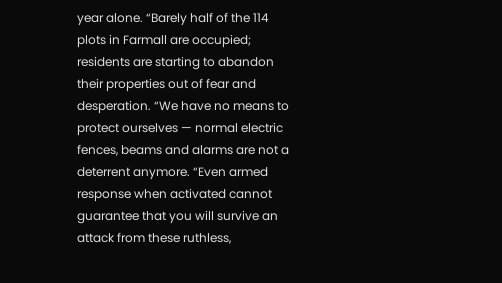year alone. “Barely half of the 114 plots in Farmall are occupied; residents are starting to abandon their properties out of fear and desperation. “We have no means to protect ourselves — normal electric fences, beams and alarms are not a deterrent anymore. “Even armed response when activated cannot guarantee that you will survive an attack from these ruthless,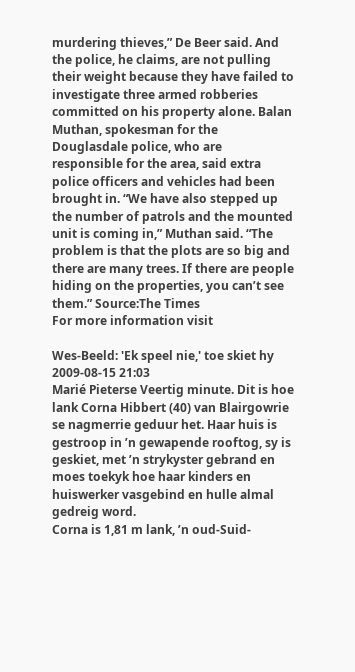murdering thieves,” De Beer said. And the police, he claims, are not pulling their weight because they have failed to investigate three armed robberies committed on his property alone. Balan Muthan, spokesman for the Douglasdale police, who are responsible for the area, said extra police officers and vehicles had been brought in. “We have also stepped up the number of patrols and the mounted unit is coming in,” Muthan said. “The problem is that the plots are so big and there are many trees. If there are people hiding on the properties, you can’t see them.” Source:The Times
For more information visit

Wes-Beeld: 'Ek speel nie,' toe skiet hy
2009-08-15 21:03
Marié Pieterse Veertig minute. Dit is hoe lank Corna Hibbert (40) van Blairgowrie se nagmerrie geduur het. Haar huis is gestroop in ’n gewapende rooftog, sy is geskiet, met ’n strykyster gebrand en moes toekyk hoe haar kinders en huiswerker vasgebind en hulle almal gedreig word.
Corna is 1,81 m lank, ’n oud-Suid-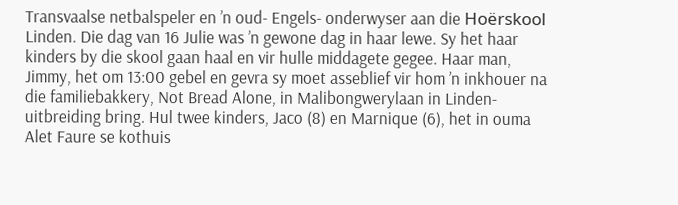Transvaalse netbalspeler en ’n oud- Engels- onderwyser aan die Hoërskool Linden. Die dag van 16 Julie was ’n gewone dag in haar lewe. Sy het haar kinders by die skool gaan haal en vir hulle middagete gegee. Haar man, Jimmy, het om 13:00 gebel en gevra sy moet asseblief vir hom ’n inkhouer na die familiebakkery, Not Bread Alone, in Malibongwerylaan in Linden-uitbreiding bring. Hul twee kinders, Jaco (8) en Marnique (6), het in ouma Alet Faure se kothuis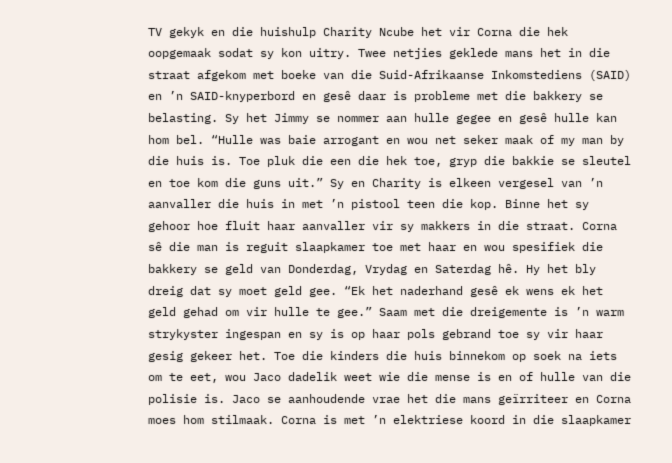TV gekyk en die huishulp Charity Ncube het vir Corna die hek oopgemaak sodat sy kon uitry. Twee netjies geklede mans het in die straat afgekom met boeke van die Suid-Afrikaanse Inkomstediens (SAID) en ’n SAID-knyperbord en gesê daar is probleme met die bakkery se belasting. Sy het Jimmy se nommer aan hulle gegee en gesê hulle kan hom bel. “Hulle was baie arrogant en wou net seker maak of my man by die huis is. Toe pluk die een die hek toe, gryp die bakkie se sleutel en toe kom die guns uit.” Sy en Charity is elkeen vergesel van ’n aanvaller die huis in met ’n pistool teen die kop. Binne het sy gehoor hoe fluit haar aanvaller vir sy makkers in die straat. Corna sê die man is reguit slaapkamer toe met haar en wou spesifiek die bakkery se geld van Donderdag, Vrydag en Saterdag hê. Hy het bly dreig dat sy moet geld gee. “Ek het naderhand gesê ek wens ek het geld gehad om vir hulle te gee.” Saam met die dreigemente is ’n warm strykyster ingespan en sy is op haar pols gebrand toe sy vir haar gesig gekeer het. Toe die kinders die huis binnekom op soek na iets om te eet, wou Jaco dadelik weet wie die mense is en of hulle van die polisie is. Jaco se aanhoudende vrae het die mans geïrriteer en Corna moes hom stilmaak. Corna is met ’n elektriese koord in die slaapkamer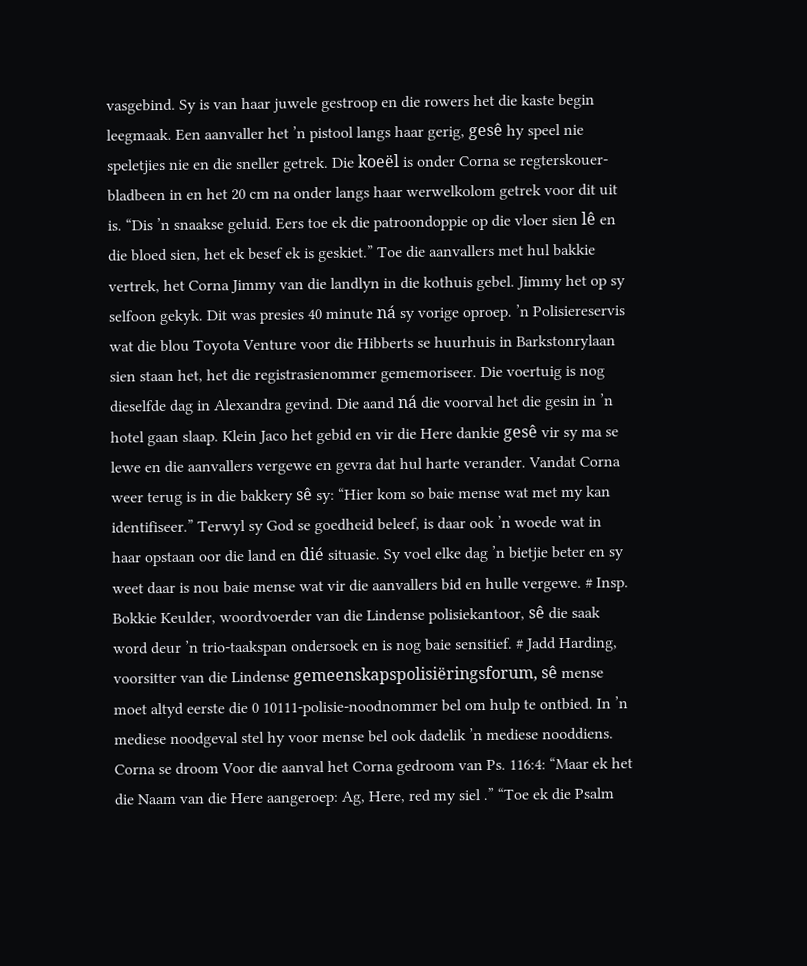vasgebind. Sy is van haar juwele gestroop en die rowers het die kaste begin leegmaak. Een aanvaller het ’n pistool langs haar gerig, gesê hy speel nie speletjies nie en die sneller getrek. Die koeël is onder Corna se regterskouer-bladbeen in en het 20 cm na onder langs haar werwelkolom getrek voor dit uit is. “Dis ’n snaakse geluid. Eers toe ek die patroondoppie op die vloer sien lê en die bloed sien, het ek besef ek is geskiet.” Toe die aanvallers met hul bakkie vertrek, het Corna Jimmy van die landlyn in die kothuis gebel. Jimmy het op sy selfoon gekyk. Dit was presies 40 minute ná sy vorige oproep. ’n Polisiereservis wat die blou Toyota Venture voor die Hibberts se huurhuis in Barkstonrylaan sien staan het, het die registrasienommer gememoriseer. Die voertuig is nog dieselfde dag in Alexandra gevind. Die aand ná die voorval het die gesin in ’n hotel gaan slaap. Klein Jaco het gebid en vir die Here dankie gesê vir sy ma se lewe en die aanvallers vergewe en gevra dat hul harte verander. Vandat Corna weer terug is in die bakkery sê sy: “Hier kom so baie mense wat met my kan identifiseer.” Terwyl sy God se goedheid beleef, is daar ook ’n woede wat in haar opstaan oor die land en dié situasie. Sy voel elke dag ’n bietjie beter en sy weet daar is nou baie mense wat vir die aanvallers bid en hulle vergewe. # Insp. Bokkie Keulder, woordvoerder van die Lindense polisiekantoor, sê die saak word deur ’n trio-taakspan ondersoek en is nog baie sensitief. # Jadd Harding, voorsitter van die Lindense gemeenskapspolisiëringsforum, sê mense moet altyd eerste die 0 10111-polisie-noodnommer bel om hulp te ontbied. In ’n mediese noodgeval stel hy voor mense bel ook dadelik ’n mediese nooddiens. Corna se droom Voor die aanval het Corna gedroom van Ps. 116:4: “Maar ek het die Naam van die Here aangeroep: Ag, Here, red my siel .” “Toe ek die Psalm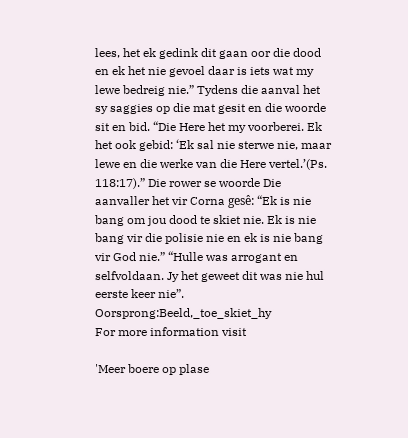lees, het ek gedink dit gaan oor die dood en ek het nie gevoel daar is iets wat my lewe bedreig nie.” Tydens die aanval het sy saggies op die mat gesit en die woorde sit en bid. “Die Here het my voorberei. Ek het ook gebid: ‘Ek sal nie sterwe nie, maar lewe en die werke van die Here vertel.’(Ps. 118:17).” Die rower se woorde Die aanvaller het vir Corna gesê: “Ek is nie bang om jou dood te skiet nie. Ek is nie bang vir die polisie nie en ek is nie bang vir God nie.” “Hulle was arrogant en selfvoldaan. Jy het geweet dit was nie hul eerste keer nie”. Oorsprong:Beeld,_toe_skiet_hy
For more information visit

'Meer boere op plase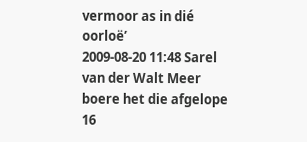vermoor as in dié oorloë’
2009-08-20 11:48 Sarel van der Walt Meer boere het die afgelope 16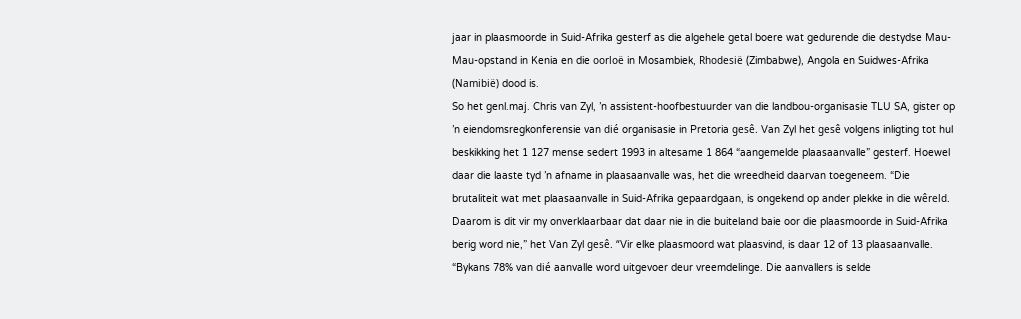jaar in plaasmoorde in Suid-Afrika gesterf as die algehele getal boere wat gedurende die destydse Mau-Mau-opstand in Kenia en die oorloë in Mosambiek, Rhodesië (Zimbabwe), Angola en Suidwes-Afrika (Namibië) dood is.
So het genl.maj. Chris van Zyl, ’n assistent-hoofbestuurder van die landbou-organisasie TLU SA, gister op ’n eiendomsregkonferensie van dié organisasie in Pretoria gesê. Van Zyl het gesê volgens inligting tot hul beskikking het 1 127 mense sedert 1993 in altesame 1 864 “aangemelde plaasaanvalle” gesterf. Hoewel daar die laaste tyd ’n afname in plaasaanvalle was, het die wreedheid daarvan toegeneem. “Die brutaliteit wat met plaasaanvalle in Suid-Afrika gepaardgaan, is ongekend op ander plekke in die wêreld. Daarom is dit vir my onverklaarbaar dat daar nie in die buiteland baie oor die plaasmoorde in Suid-Afrika berig word nie,” het Van Zyl gesê. “Vir elke plaasmoord wat plaasvind, is daar 12 of 13 plaasaanvalle. “Bykans 78% van dié aanvalle word uitgevoer deur vreemdelinge. Die aanvallers is selde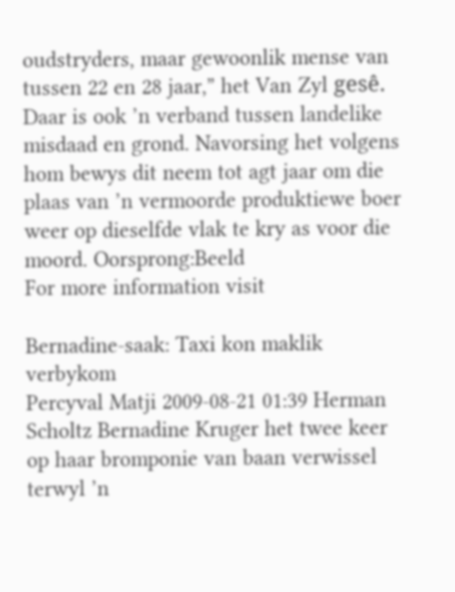oudstryders, maar gewoonlik mense van tussen 22 en 28 jaar,” het Van Zyl gesê. Daar is ook ’n verband tussen landelike misdaad en grond. Navorsing het volgens hom bewys dit neem tot agt jaar om die plaas van ’n vermoorde produktiewe boer weer op dieselfde vlak te kry as voor die moord. Oorsprong:Beeld
For more information visit

Bernadine-saak: Taxi kon maklik verbykom
Percyval Matji 2009-08-21 01:39 Herman Scholtz Bernadine Kruger het twee keer op haar bromponie van baan verwissel terwyl ’n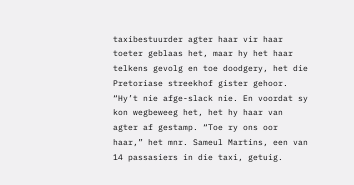taxibestuurder agter haar vir haar toeter geblaas het, maar hy het haar telkens gevolg en toe doodgery, het die Pretoriase streekhof gister gehoor. “Hy’t nie afge-slack nie. En voordat sy kon wegbeweeg het, het hy haar van agter af gestamp. “Toe ry ons oor haar,” het mnr. Sameul Martins, een van 14 passasiers in die taxi, getuig.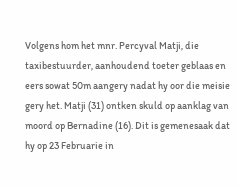Volgens hom het mnr. Percyval Matji, die taxibestuurder, aanhoudend toeter geblaas en eers sowat 50m aangery nadat hy oor die meisie gery het. Matji (31) ontken skuld op aanklag van moord op Bernadine (16). Dit is gemenesaak dat hy op 23 Februarie in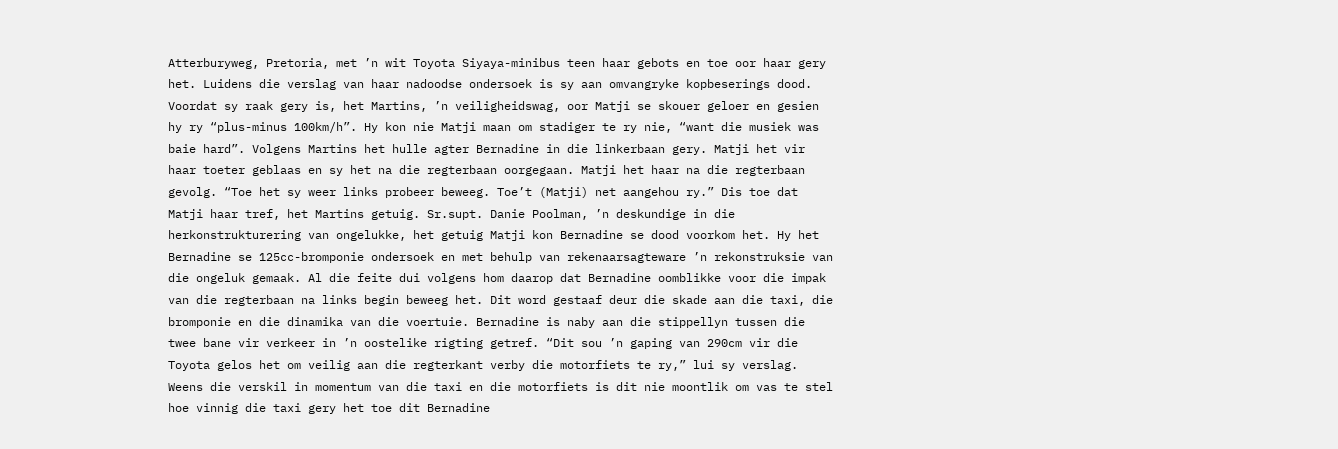Atterburyweg, Pretoria, met ’n wit Toyota Siyaya-minibus teen haar gebots en toe oor haar gery het. Luidens die verslag van haar nadoodse ondersoek is sy aan omvangryke kopbeserings dood. Voordat sy raak gery is, het Martins, ’n veiligheidswag, oor Matji se skouer geloer en gesien hy ry “plus-minus 100km/h”. Hy kon nie Matji maan om stadiger te ry nie, “want die musiek was baie hard”. Volgens Martins het hulle agter Bernadine in die linkerbaan gery. Matji het vir haar toeter geblaas en sy het na die regterbaan oorgegaan. Matji het haar na die regterbaan gevolg. “Toe het sy weer links probeer beweeg. Toe’t (Matji) net aangehou ry.” Dis toe dat Matji haar tref, het Martins getuig. Sr.supt. Danie Poolman, ’n deskundige in die herkonstrukturering van ongelukke, het getuig Matji kon Bernadine se dood voorkom het. Hy het Bernadine se 125cc-bromponie ondersoek en met behulp van rekenaarsagteware ’n rekonstruksie van die ongeluk gemaak. Al die feite dui volgens hom daarop dat Bernadine oomblikke voor die impak van die regterbaan na links begin beweeg het. Dit word gestaaf deur die skade aan die taxi, die bromponie en die dinamika van die voertuie. Bernadine is naby aan die stippellyn tussen die twee bane vir verkeer in ’n oostelike rigting getref. “Dit sou ’n gaping van 290cm vir die Toyota gelos het om veilig aan die regterkant verby die motorfiets te ry,” lui sy verslag. Weens die verskil in momentum van die taxi en die motorfiets is dit nie moontlik om vas te stel hoe vinnig die taxi gery het toe dit Bernadine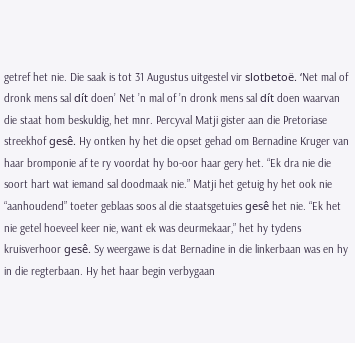getref het nie. Die saak is tot 31 Augustus uitgestel vir slotbetoë. ‘Net mal of dronk mens sal dít doen’ Net ’n mal of ’n dronk mens sal dít doen waarvan die staat hom beskuldig, het mnr. Percyval Matji gister aan die Pretoriase streekhof gesê. Hy ontken hy het die opset gehad om Bernadine Kruger van haar bromponie af te ry voordat hy bo-oor haar gery het. “Ek dra nie die soort hart wat iemand sal doodmaak nie.” Matji het getuig hy het ook nie “aanhoudend” toeter geblaas soos al die staatsgetuies gesê het nie. “Ek het nie getel hoeveel keer nie, want ek was deurmekaar,” het hy tydens kruisverhoor gesê. Sy weergawe is dat Bernadine in die linkerbaan was en hy in die regterbaan. Hy het haar begin verbygaan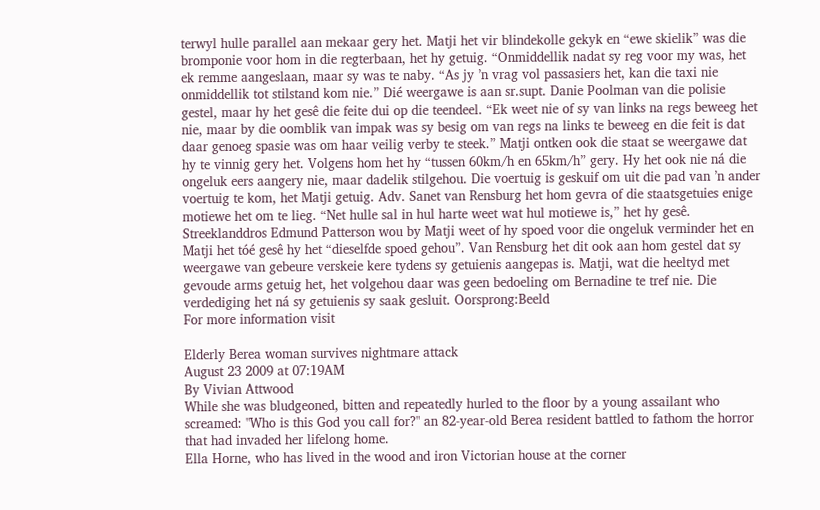terwyl hulle parallel aan mekaar gery het. Matji het vir blindekolle gekyk en “ewe skielik” was die bromponie voor hom in die regterbaan, het hy getuig. “Onmiddellik nadat sy reg voor my was, het ek remme aangeslaan, maar sy was te naby. “As jy ’n vrag vol passasiers het, kan die taxi nie onmiddellik tot stilstand kom nie.” Dié weergawe is aan sr.supt. Danie Poolman van die polisie gestel, maar hy het gesê die feite dui op die teendeel. “Ek weet nie of sy van links na regs beweeg het nie, maar by die oomblik van impak was sy besig om van regs na links te beweeg en die feit is dat daar genoeg spasie was om haar veilig verby te steek.” Matji ontken ook die staat se weergawe dat hy te vinnig gery het. Volgens hom het hy “tussen 60km/h en 65km/h” gery. Hy het ook nie ná die ongeluk eers aangery nie, maar dadelik stilgehou. Die voertuig is geskuif om uit die pad van ’n ander voertuig te kom, het Matji getuig. Adv. Sanet van Rensburg het hom gevra of die staatsgetuies enige motiewe het om te lieg. “Net hulle sal in hul harte weet wat hul motiewe is,” het hy gesê. Streeklanddros Edmund Patterson wou by Matji weet of hy spoed voor die ongeluk verminder het en Matji het tóé gesê hy het “dieselfde spoed gehou”. Van Rensburg het dit ook aan hom gestel dat sy weergawe van gebeure verskeie kere tydens sy getuienis aangepas is. Matji, wat die heeltyd met gevoude arms getuig het, het volgehou daar was geen bedoeling om Bernadine te tref nie. Die verdediging het ná sy getuienis sy saak gesluit. Oorsprong:Beeld
For more information visit

Elderly Berea woman survives nightmare attack
August 23 2009 at 07:19AM
By Vivian Attwood
While she was bludgeoned, bitten and repeatedly hurled to the floor by a young assailant who screamed: "Who is this God you call for?" an 82-year-old Berea resident battled to fathom the horror that had invaded her lifelong home.
Ella Horne, who has lived in the wood and iron Victorian house at the corner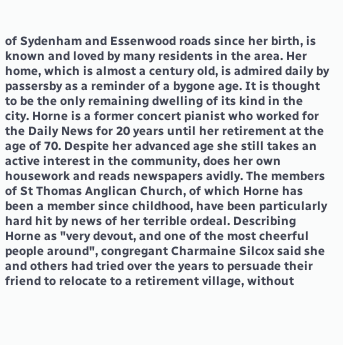of Sydenham and Essenwood roads since her birth, is known and loved by many residents in the area. Her home, which is almost a century old, is admired daily by passersby as a reminder of a bygone age. It is thought to be the only remaining dwelling of its kind in the city. Horne is a former concert pianist who worked for the Daily News for 20 years until her retirement at the age of 70. Despite her advanced age she still takes an active interest in the community, does her own housework and reads newspapers avidly. The members of St Thomas Anglican Church, of which Horne has been a member since childhood, have been particularly hard hit by news of her terrible ordeal. Describing Horne as "very devout, and one of the most cheerful people around", congregant Charmaine Silcox said she and others had tried over the years to persuade their friend to relocate to a retirement village, without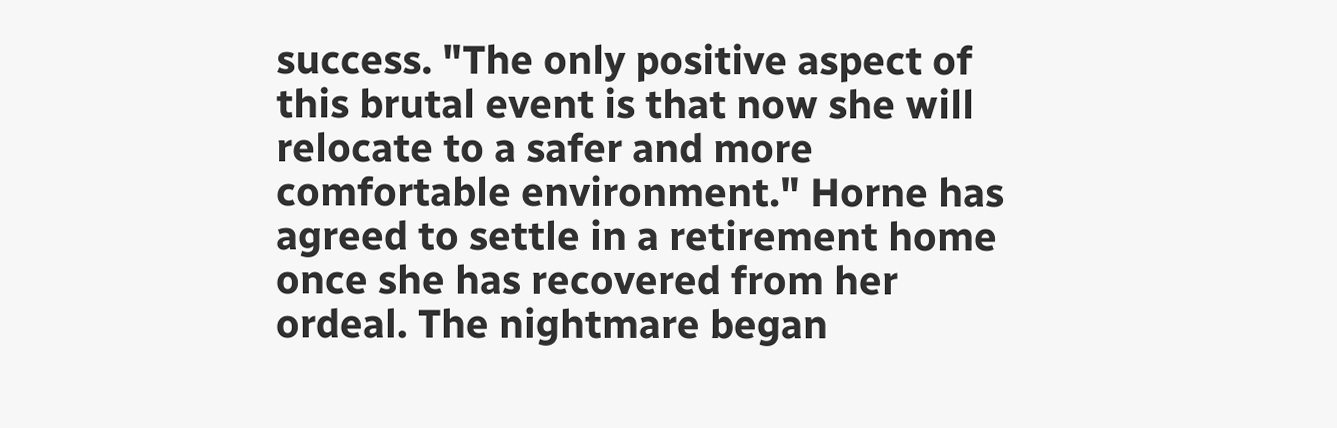success. "The only positive aspect of this brutal event is that now she will relocate to a safer and more comfortable environment." Horne has agreed to settle in a retirement home once she has recovered from her ordeal. The nightmare began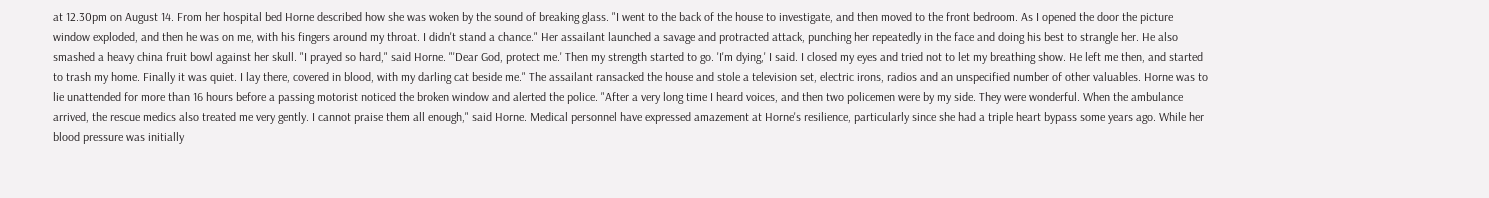at 12.30pm on August 14. From her hospital bed Horne described how she was woken by the sound of breaking glass. "I went to the back of the house to investigate, and then moved to the front bedroom. As I opened the door the picture window exploded, and then he was on me, with his fingers around my throat. I didn't stand a chance." Her assailant launched a savage and protracted attack, punching her repeatedly in the face and doing his best to strangle her. He also smashed a heavy china fruit bowl against her skull. "I prayed so hard," said Horne. "'Dear God, protect me.' Then my strength started to go. 'I'm dying,' I said. I closed my eyes and tried not to let my breathing show. He left me then, and started to trash my home. Finally it was quiet. I lay there, covered in blood, with my darling cat beside me." The assailant ransacked the house and stole a television set, electric irons, radios and an unspecified number of other valuables. Horne was to lie unattended for more than 16 hours before a passing motorist noticed the broken window and alerted the police. "After a very long time I heard voices, and then two policemen were by my side. They were wonderful. When the ambulance arrived, the rescue medics also treated me very gently. I cannot praise them all enough," said Horne. Medical personnel have expressed amazement at Horne's resilience, particularly since she had a triple heart bypass some years ago. While her blood pressure was initially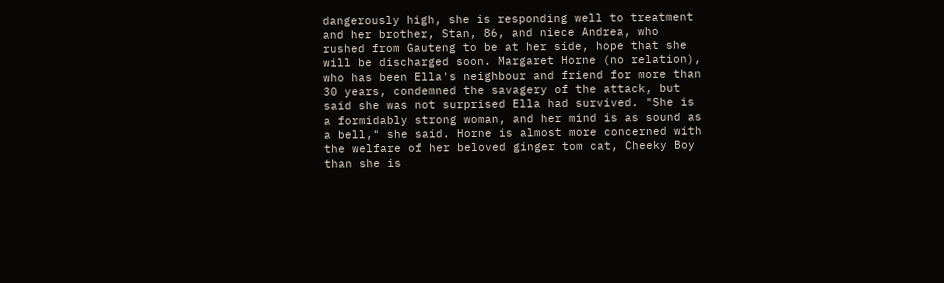dangerously high, she is responding well to treatment and her brother, Stan, 86, and niece Andrea, who rushed from Gauteng to be at her side, hope that she will be discharged soon. Margaret Horne (no relation), who has been Ella's neighbour and friend for more than 30 years, condemned the savagery of the attack, but said she was not surprised Ella had survived. "She is a formidably strong woman, and her mind is as sound as a bell," she said. Horne is almost more concerned with the welfare of her beloved ginger tom cat, Cheeky Boy than she is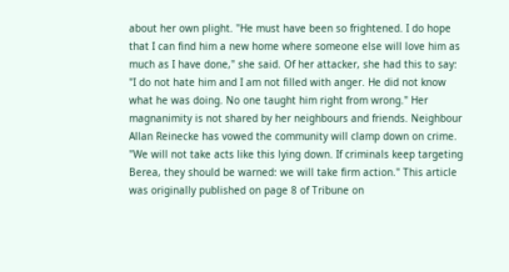about her own plight. "He must have been so frightened. I do hope that I can find him a new home where someone else will love him as much as I have done," she said. Of her attacker, she had this to say: "I do not hate him and I am not filled with anger. He did not know what he was doing. No one taught him right from wrong." Her magnanimity is not shared by her neighbours and friends. Neighbour Allan Reinecke has vowed the community will clamp down on crime. "We will not take acts like this lying down. If criminals keep targeting Berea, they should be warned: we will take firm action." This article was originally published on page 8 of Tribune on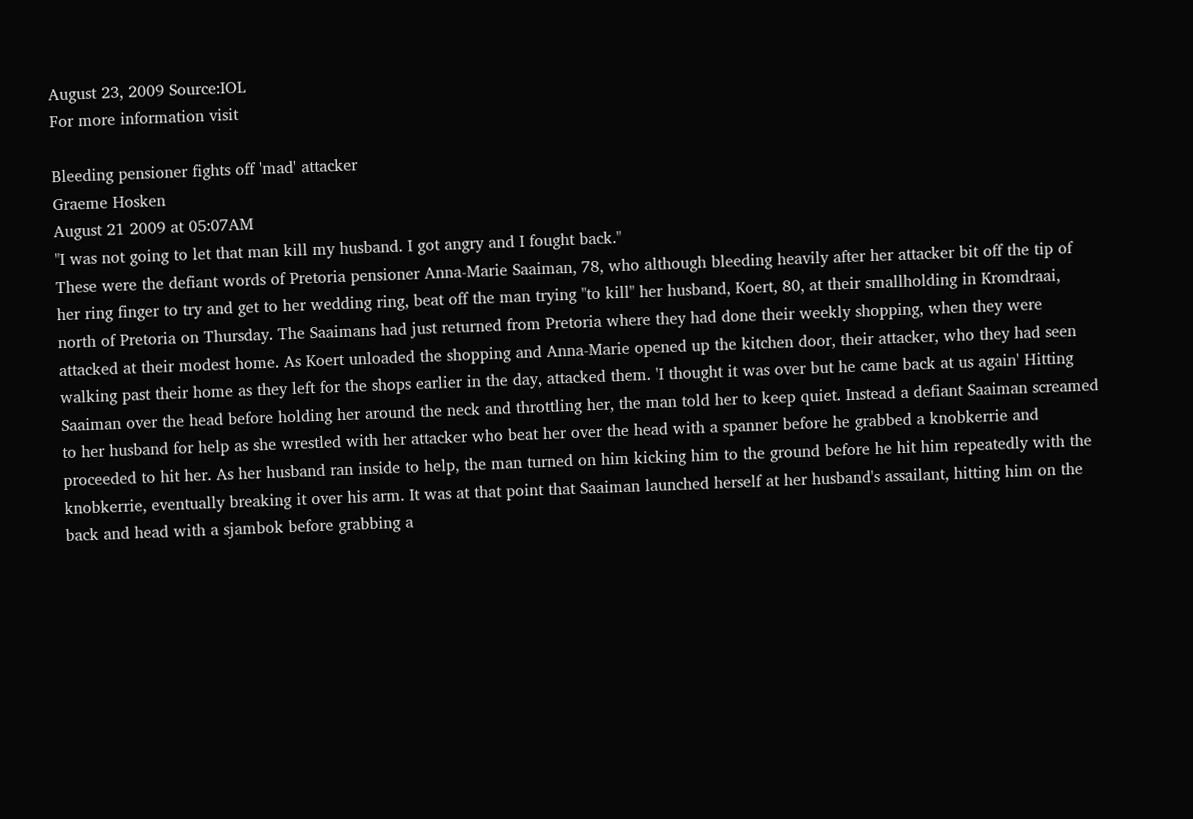August 23, 2009 Source:IOL
For more information visit

Bleeding pensioner fights off 'mad' attacker
Graeme Hosken
August 21 2009 at 05:07AM
"I was not going to let that man kill my husband. I got angry and I fought back."
These were the defiant words of Pretoria pensioner Anna-Marie Saaiman, 78, who although bleeding heavily after her attacker bit off the tip of her ring finger to try and get to her wedding ring, beat off the man trying "to kill" her husband, Koert, 80, at their smallholding in Kromdraai, north of Pretoria on Thursday. The Saaimans had just returned from Pretoria where they had done their weekly shopping, when they were attacked at their modest home. As Koert unloaded the shopping and Anna-Marie opened up the kitchen door, their attacker, who they had seen walking past their home as they left for the shops earlier in the day, attacked them. 'I thought it was over but he came back at us again' Hitting Saaiman over the head before holding her around the neck and throttling her, the man told her to keep quiet. Instead a defiant Saaiman screamed to her husband for help as she wrestled with her attacker who beat her over the head with a spanner before he grabbed a knobkerrie and proceeded to hit her. As her husband ran inside to help, the man turned on him kicking him to the ground before he hit him repeatedly with the knobkerrie, eventually breaking it over his arm. It was at that point that Saaiman launched herself at her husband's assailant, hitting him on the back and head with a sjambok before grabbing a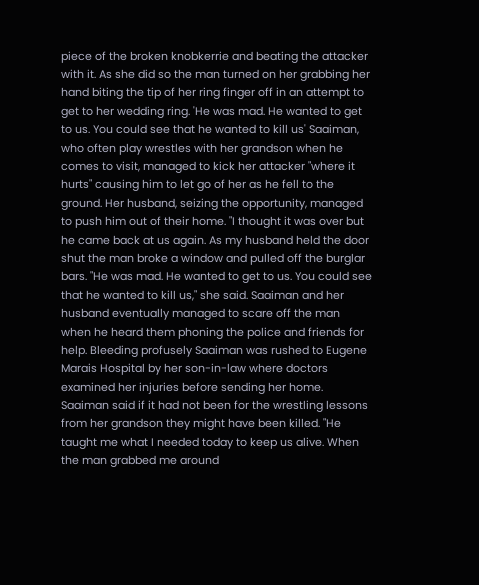piece of the broken knobkerrie and beating the attacker with it. As she did so the man turned on her grabbing her hand biting the tip of her ring finger off in an attempt to get to her wedding ring. 'He was mad. He wanted to get to us. You could see that he wanted to kill us' Saaiman, who often play wrestles with her grandson when he comes to visit, managed to kick her attacker "where it hurts" causing him to let go of her as he fell to the ground. Her husband, seizing the opportunity, managed to push him out of their home. "I thought it was over but he came back at us again. As my husband held the door shut the man broke a window and pulled off the burglar bars. "He was mad. He wanted to get to us. You could see that he wanted to kill us," she said. Saaiman and her husband eventually managed to scare off the man when he heard them phoning the police and friends for help. Bleeding profusely Saaiman was rushed to Eugene Marais Hospital by her son-in-law where doctors examined her injuries before sending her home. Saaiman said if it had not been for the wrestling lessons from her grandson they might have been killed. "He taught me what I needed today to keep us alive. When the man grabbed me around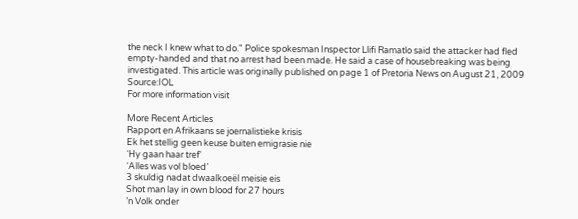the neck I knew what to do." Police spokesman Inspector Llifi Ramatlo said the attacker had fled empty-handed and that no arrest had been made. He said a case of housebreaking was being investigated. This article was originally published on page 1 of Pretoria News on August 21, 2009 Source:IOL
For more information visit

More Recent Articles
Rapport en Afrikaans se joernalistieke krisis
Ek het stellig geen keuse buiten emigrasie nie
‘Hy gaan haar tref'
‘Alles was vol bloed’
3 skuldig nadat dwaalkoeël meisie eis
Shot man lay in own blood for 27 hours
’n Volk onder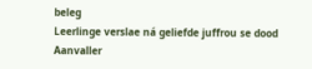beleg
Leerlinge verslae ná geliefde juffrou se dood
Aanvaller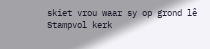skiet vrou waar sy op grond lê
Stampvol kerk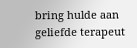bring hulde aan geliefde terapeut